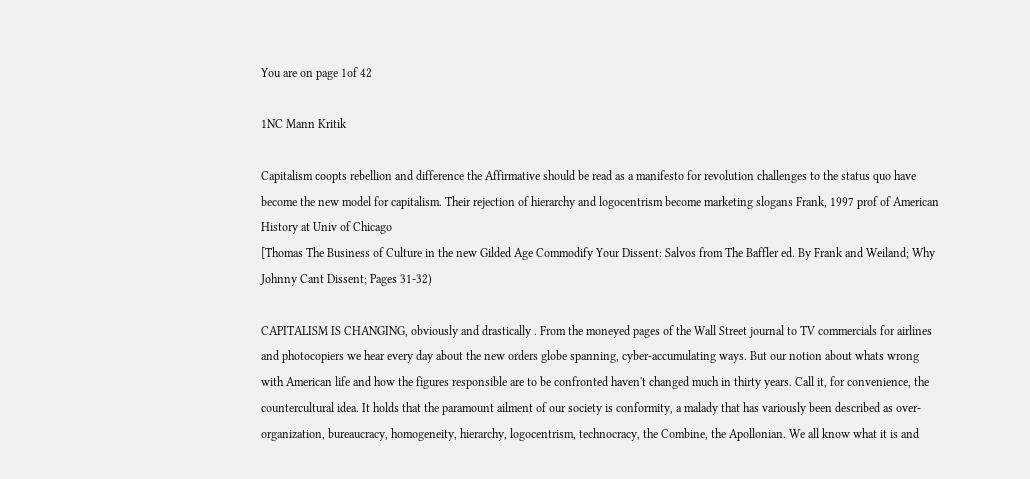You are on page 1of 42

1NC Mann Kritik

Capitalism coopts rebellion and difference the Affirmative should be read as a manifesto for revolution challenges to the status quo have become the new model for capitalism. Their rejection of hierarchy and logocentrism become marketing slogans Frank, 1997 prof of American History at Univ of Chicago
[Thomas The Business of Culture in the new Gilded Age Commodify Your Dissent: Salvos from The Baffler ed. By Frank and Weiland; Why Johnny Cant Dissent; Pages 31-32)

CAPITALISM IS CHANGING, obviously and drastically . From the moneyed pages of the Wall Street journal to TV commercials for airlines and photocopiers we hear every day about the new orders globe spanning, cyber-accumulating ways. But our notion about whats wrong with American life and how the figures responsible are to be confronted haven't changed much in thirty years. Call it, for convenience, the countercultural idea. It holds that the paramount ailment of our society is conformity, a malady that has variously been described as over-organization, bureaucracy, homogeneity, hierarchy, logocentrism, technocracy, the Combine, the Apollonian. We all know what it is and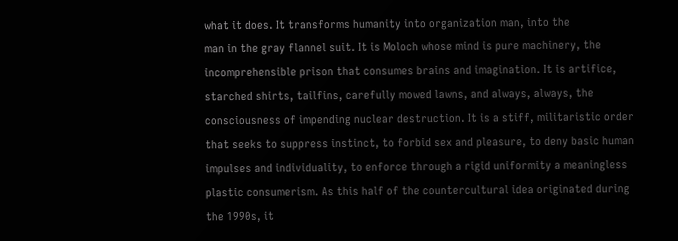what it does. It transforms humanity into organization man, into the
man in the gray flannel suit. It is Moloch whose mind is pure machinery, the incomprehensible prison that consumes brains and imagination. It is artifice, starched shirts, tailfins, carefully mowed lawns, and always, always, the consciousness of impending nuclear destruction. It is a stiff, militaristic order that seeks to suppress instinct, to forbid sex and pleasure, to deny basic human impulses and individuality, to enforce through a rigid uniformity a meaningless plastic consumerism. As this half of the countercultural idea originated during the 1990s, it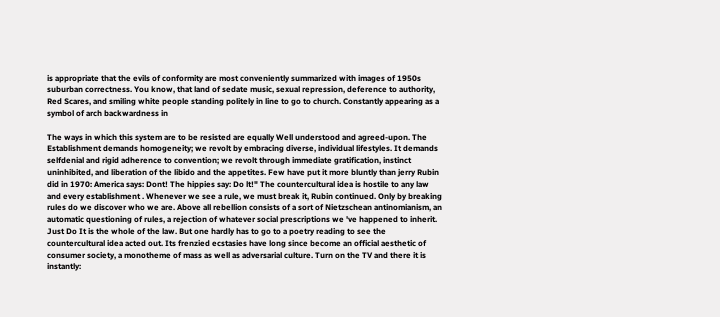is appropriate that the evils of conformity are most conveniently summarized with images of 1950s suburban correctness. You know, that land of sedate music, sexual repression, deference to authority, Red Scares, and smiling white people standing politely in line to go to church. Constantly appearing as a symbol of arch backwardness in

The ways in which this system are to be resisted are equally Well understood and agreed-upon. The Establishment demands homogeneity; we revolt by embracing diverse, individual lifestyles. It demands selfdenial and rigid adherence to convention; we revolt through immediate gratification, instinct uninhibited, and liberation of the libido and the appetites. Few have put it more bluntly than jerry Rubin did in 1970: America says: Dont! The hippies say: Do lt!" The countercultural idea is hostile to any law and every establishment . Whenever we see a rule, we must break it, Rubin continued. Only by breaking rules do we discover who we are. Above all rebellion consists of a sort of Nietzschean antinomianism, an automatic questioning of rules, a rejection of whatever social prescriptions we 've happened to inherit. Just Do It is the whole of the law. But one hardly has to go to a poetry reading to see the countercultural idea acted out. Its frenzied ecstasies have long since become an official aesthetic of consumer society, a monotheme of mass as well as adversarial culture. Turn on the TV and there it is instantly: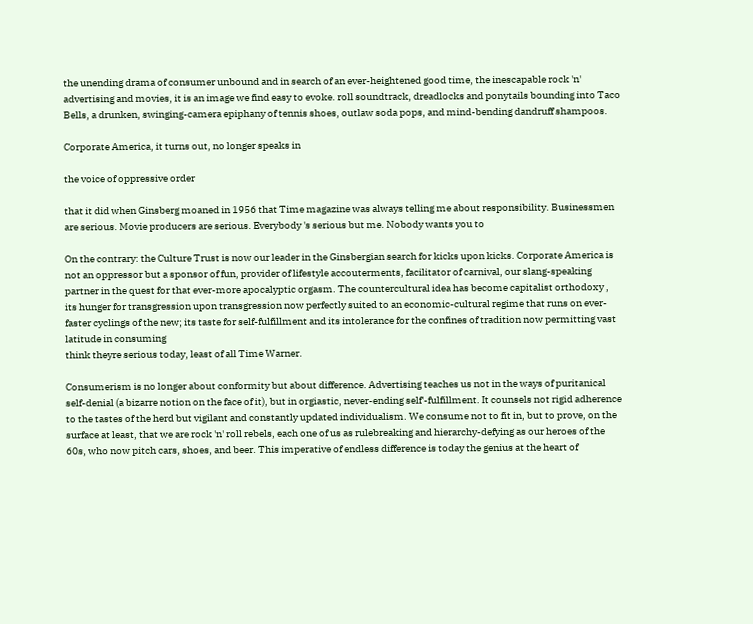the unending drama of consumer unbound and in search of an ever-heightened good time, the inescapable rock 'n'
advertising and movies, it is an image we find easy to evoke. roll soundtrack, dreadlocks and ponytails bounding into Taco Bells, a drunken, swinging-camera epiphany of tennis shoes, outlaw soda pops, and mind-bending dandruff shampoos.

Corporate America, it turns out, no longer speaks in

the voice of oppressive order

that it did when Ginsberg moaned in 1956 that Time magazine was always telling me about responsibility. Businessmen are serious. Movie producers are serious. Everybody 's serious but me. Nobody wants you to

On the contrary: the Culture Trust is now our leader in the Ginsbergian search for kicks upon kicks. Corporate America is not an oppressor but a sponsor of fun, provider of lifestyle accouterments, facilitator of carnival, our slang-speaking partner in the quest for that ever-more apocalyptic orgasm. The countercultural idea has become capitalist orthodoxy , its hunger for transgression upon transgression now perfectly suited to an economic-cultural regime that runs on ever-faster cyclings of the new; its taste for self-fulfillment and its intolerance for the confines of tradition now permitting vast latitude in consuming
think theyre serious today, least of all Time Warner.

Consumerism is no longer about conformity but about difference. Advertising teaches us not in the ways of puritanical self-denial (a bizarre notion on the face of it), but in orgiastic, never-ending self'-fulfillment. It counsels not rigid adherence to the tastes of the herd but vigilant and constantly updated individualism. We consume not to fit in, but to prove, on the surface at least, that we are rock 'n' roll rebels, each one of us as rulebreaking and hierarchy-defying as our heroes of the 60s, who now pitch cars, shoes, and beer. This imperative of endless difference is today the genius at the heart of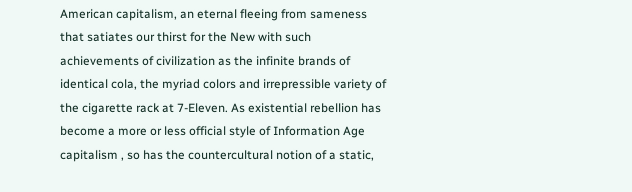American capitalism, an eternal fleeing from sameness that satiates our thirst for the New with such achievements of civilization as the infinite brands of identical cola, the myriad colors and irrepressible variety of the cigarette rack at 7-Eleven. As existential rebellion has become a more or less official style of Information Age capitalism , so has the countercultural notion of a static,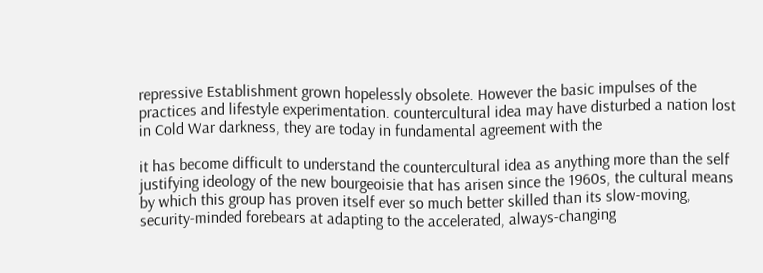repressive Establishment grown hopelessly obsolete. However the basic impulses of the
practices and lifestyle experimentation. countercultural idea may have disturbed a nation lost in Cold War darkness, they are today in fundamental agreement with the

it has become difficult to understand the countercultural idea as anything more than the self justifying ideology of the new bourgeoisie that has arisen since the 1960s, the cultural means by which this group has proven itself ever so much better skilled than its slow-moving, security-minded forebears at adapting to the accelerated, always-changing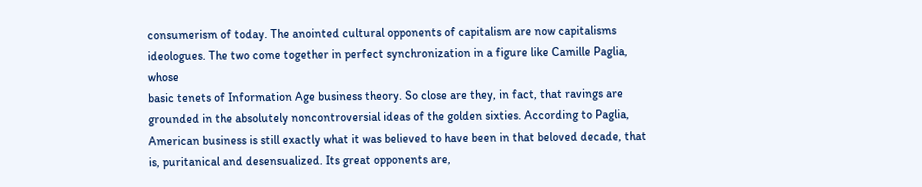consumerism of today. The anointed cultural opponents of capitalism are now capitalisms ideologues. The two come together in perfect synchronization in a figure like Camille Paglia, whose
basic tenets of Information Age business theory. So close are they, in fact, that ravings are grounded in the absolutely noncontroversial ideas of the golden sixties. According to Paglia, American business is still exactly what it was believed to have been in that beloved decade, that is, puritanical and desensualized. Its great opponents are,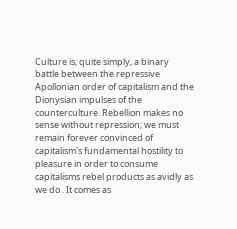Culture is, quite simply, a binary battle between the repressive Apollonian order of capitalism and the Dionysian impulses of the counterculture. Rebellion makes no sense without repression; we must remain forever convinced of capitalism's fundamental hostility to pleasure in order to consume capitalisms rebel products as avidly as we do . It comes as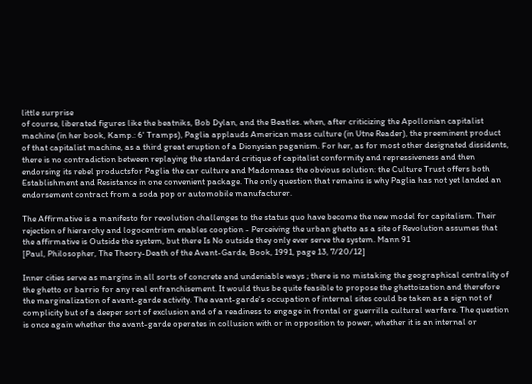little surprise
of course, liberated figures like the beatniks, Bob Dylan, and the Beatles. when, after criticizing the Apollonian capitalist machine (in her book, Kamp.: 6' Tramps), Paglia applauds American mass culture (in Utne Reader), the preeminent product of that capitalist machine, as a third great eruption of a Dionysian paganism. For her, as for most other designated dissidents, there is no contradiction between replaying the standard critique of capitalist conformity and repressiveness and then endorsing its rebel productsfor Paglia the car culture and Madonnaas the obvious solution: the Culture Trust offers both Establishment and Resistance in one convenient package. The only question that remains is why Paglia has not yet landed an endorsement contract from a soda pop or automobile manufacturer.

The Affirmative is a manifesto for revolution challenges to the status quo have become the new model for capitalism. Their rejection of hierarchy and logocentrism enables cooption - Perceiving the urban ghetto as a site of Revolution assumes that the affirmative is Outside the system, but there Is No outside they only ever serve the system. Mann 91
[Paul, Philosopher, The Theory-Death of the Avant-Garde, Book, 1991, page 13, 7/20/12]

Inner cities serve as margins in all sorts of concrete and undeniable ways ; there is no mistaking the geographical centrality of the ghetto or barrio for any real enfranchisement. It would thus be quite feasible to propose the ghettoization and therefore the marginalization of avant-garde activity. The avant-garde's occupation of internal sites could be taken as a sign not of complicity but of a deeper sort of exclusion and of a readiness to engage in frontal or guerrilla cultural warfare. The question is once again whether the avant-garde operates in collusion with or in opposition to power, whether it is an internal or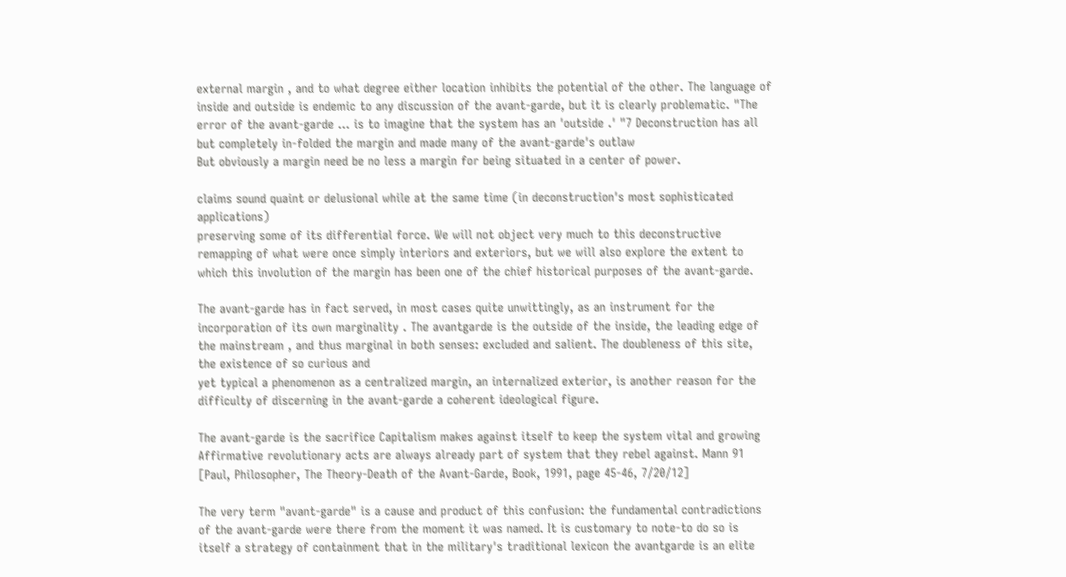external margin , and to what degree either location inhibits the potential of the other. The language of inside and outside is endemic to any discussion of the avant-garde, but it is clearly problematic. "The error of the avant-garde ... is to imagine that the system has an 'outside .' "7 Deconstruction has all but completely in-folded the margin and made many of the avant-garde's outlaw
But obviously a margin need be no less a margin for being situated in a center of power.

claims sound quaint or delusional while at the same time (in deconstruction's most sophisticated applications)
preserving some of its differential force. We will not object very much to this deconstructive remapping of what were once simply interiors and exteriors, but we will also explore the extent to which this involution of the margin has been one of the chief historical purposes of the avant-garde.

The avant-garde has in fact served, in most cases quite unwittingly, as an instrument for the incorporation of its own marginality . The avantgarde is the outside of the inside, the leading edge of the mainstream , and thus marginal in both senses: excluded and salient. The doubleness of this site, the existence of so curious and
yet typical a phenomenon as a centralized margin, an internalized exterior, is another reason for the difficulty of discerning in the avant-garde a coherent ideological figure.

The avant-garde is the sacrifice Capitalism makes against itself to keep the system vital and growing Affirmative revolutionary acts are always already part of system that they rebel against. Mann 91
[Paul, Philosopher, The Theory-Death of the Avant-Garde, Book, 1991, page 45-46, 7/20/12]

The very term "avant-garde" is a cause and product of this confusion: the fundamental contradictions of the avant-garde were there from the moment it was named. It is customary to note-to do so is itself a strategy of containment that in the military's traditional lexicon the avantgarde is an elite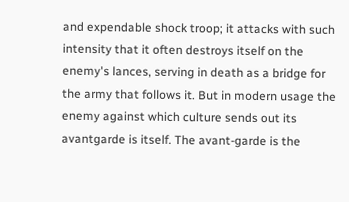and expendable shock troop; it attacks with such intensity that it often destroys itself on the enemy's lances, serving in death as a bridge for the army that follows it. But in modern usage the enemy against which culture sends out its avantgarde is itself. The avant-garde is the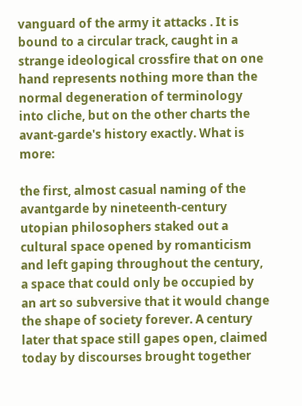vanguard of the army it attacks . It is bound to a circular track, caught in a strange ideological crossfire that on one hand represents nothing more than the normal degeneration of terminology into cliche, but on the other charts the avant-garde's history exactly. What is more:

the first, almost casual naming of the avantgarde by nineteenth-century utopian philosophers staked out a cultural space opened by romanticism and left gaping throughout the century, a space that could only be occupied by an art so subversive that it would change the shape of society forever. A century later that space still gapes open, claimed today by discourses brought together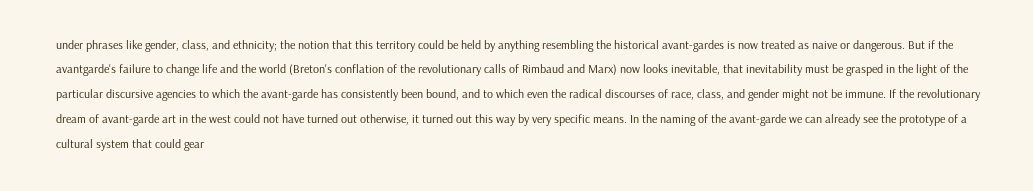under phrases like gender, class, and ethnicity; the notion that this territory could be held by anything resembling the historical avant-gardes is now treated as naive or dangerous. But if the avantgarde's failure to change life and the world (Breton's conflation of the revolutionary calls of Rimbaud and Marx) now looks inevitable, that inevitability must be grasped in the light of the particular discursive agencies to which the avant-garde has consistently been bound, and to which even the radical discourses of race, class, and gender might not be immune. If the revolutionary dream of avant-garde art in the west could not have turned out otherwise, it turned out this way by very specific means. In the naming of the avant-garde we can already see the prototype of a cultural system that could gear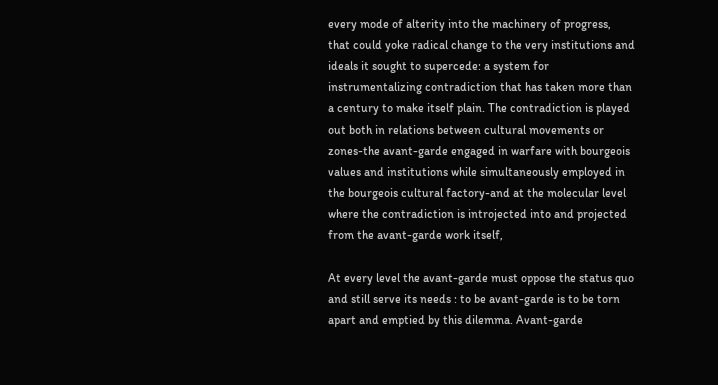every mode of alterity into the machinery of progress, that could yoke radical change to the very institutions and ideals it sought to supercede: a system for instrumentalizing contradiction that has taken more than a century to make itself plain. The contradiction is played out both in relations between cultural movements or
zones-the avant-garde engaged in warfare with bourgeois values and institutions while simultaneously employed in the bourgeois cultural factory-and at the molecular level where the contradiction is introjected into and projected from the avant-garde work itself,

At every level the avant-garde must oppose the status quo and still serve its needs : to be avant-garde is to be torn apart and emptied by this dilemma. Avant-garde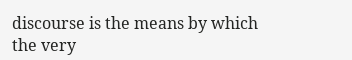discourse is the means by which the very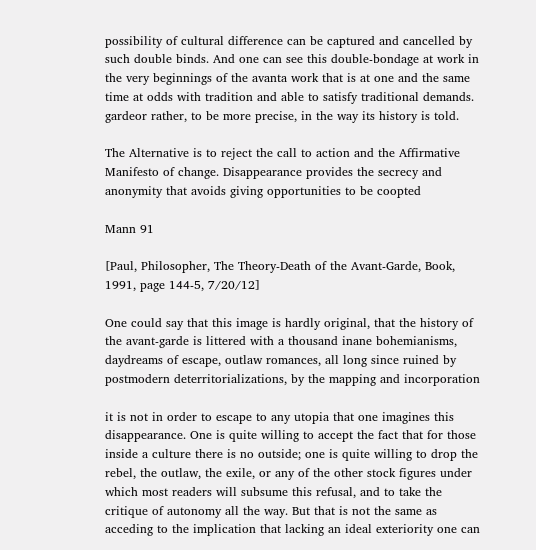possibility of cultural difference can be captured and cancelled by such double binds. And one can see this double-bondage at work in the very beginnings of the avanta work that is at one and the same time at odds with tradition and able to satisfy traditional demands. gardeor rather, to be more precise, in the way its history is told.

The Alternative is to reject the call to action and the Affirmative Manifesto of change. Disappearance provides the secrecy and anonymity that avoids giving opportunities to be coopted

Mann 91

[Paul, Philosopher, The Theory-Death of the Avant-Garde, Book, 1991, page 144-5, 7/20/12]

One could say that this image is hardly original, that the history of the avant-garde is littered with a thousand inane bohemianisms, daydreams of escape, outlaw romances, all long since ruined by postmodern deterritorializations, by the mapping and incorporation

it is not in order to escape to any utopia that one imagines this disappearance. One is quite willing to accept the fact that for those inside a culture there is no outside; one is quite willing to drop the rebel, the outlaw, the exile, or any of the other stock figures under which most readers will subsume this refusal, and to take the critique of autonomy all the way. But that is not the same as acceding to the implication that lacking an ideal exteriority one can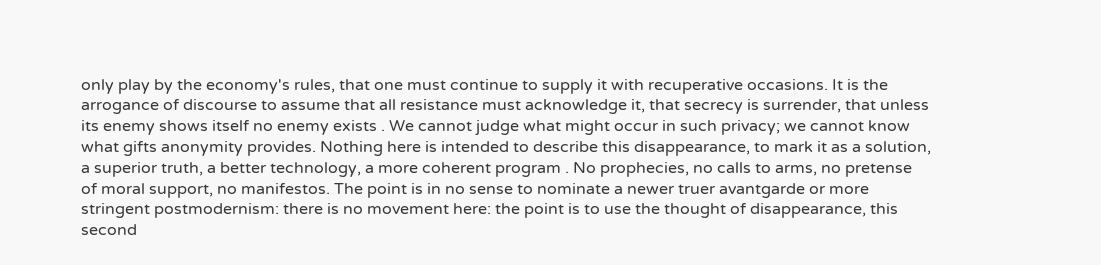only play by the economy's rules, that one must continue to supply it with recuperative occasions. It is the arrogance of discourse to assume that all resistance must acknowledge it, that secrecy is surrender, that unless its enemy shows itself no enemy exists . We cannot judge what might occur in such privacy; we cannot know what gifts anonymity provides. Nothing here is intended to describe this disappearance, to mark it as a solution, a superior truth, a better technology, a more coherent program . No prophecies, no calls to arms, no pretense of moral support, no manifestos. The point is in no sense to nominate a newer truer avantgarde or more stringent postmodernism: there is no movement here: the point is to use the thought of disappearance, this second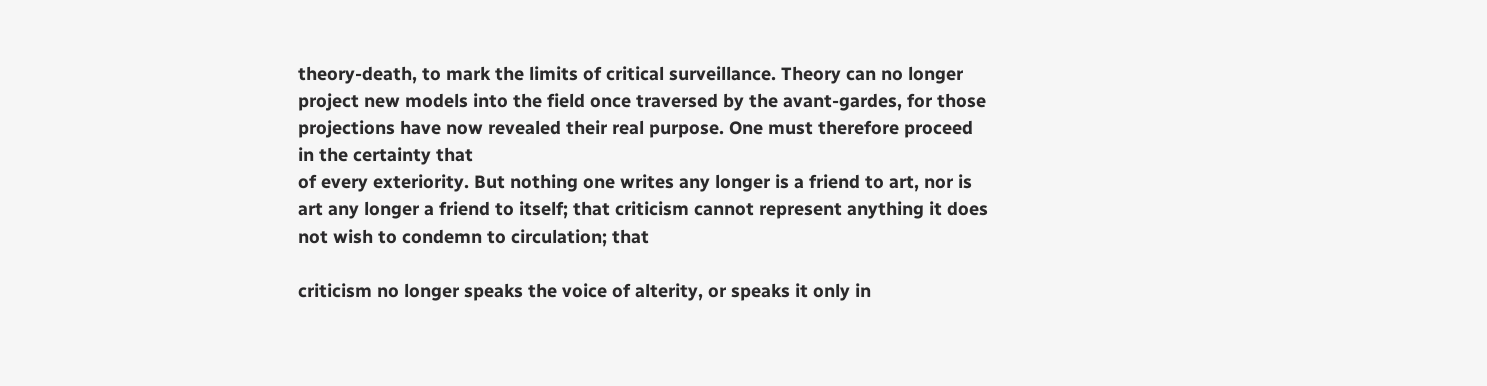theory-death, to mark the limits of critical surveillance. Theory can no longer project new models into the field once traversed by the avant-gardes, for those projections have now revealed their real purpose. One must therefore proceed in the certainty that
of every exteriority. But nothing one writes any longer is a friend to art, nor is art any longer a friend to itself; that criticism cannot represent anything it does not wish to condemn to circulation; that

criticism no longer speaks the voice of alterity, or speaks it only in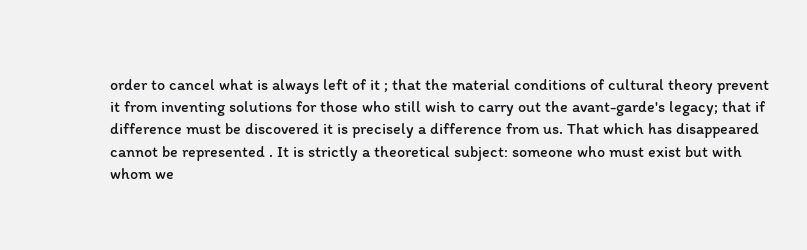order to cancel what is always left of it ; that the material conditions of cultural theory prevent it from inventing solutions for those who still wish to carry out the avant-garde's legacy; that if difference must be discovered it is precisely a difference from us. That which has disappeared cannot be represented . It is strictly a theoretical subject: someone who must exist but with whom we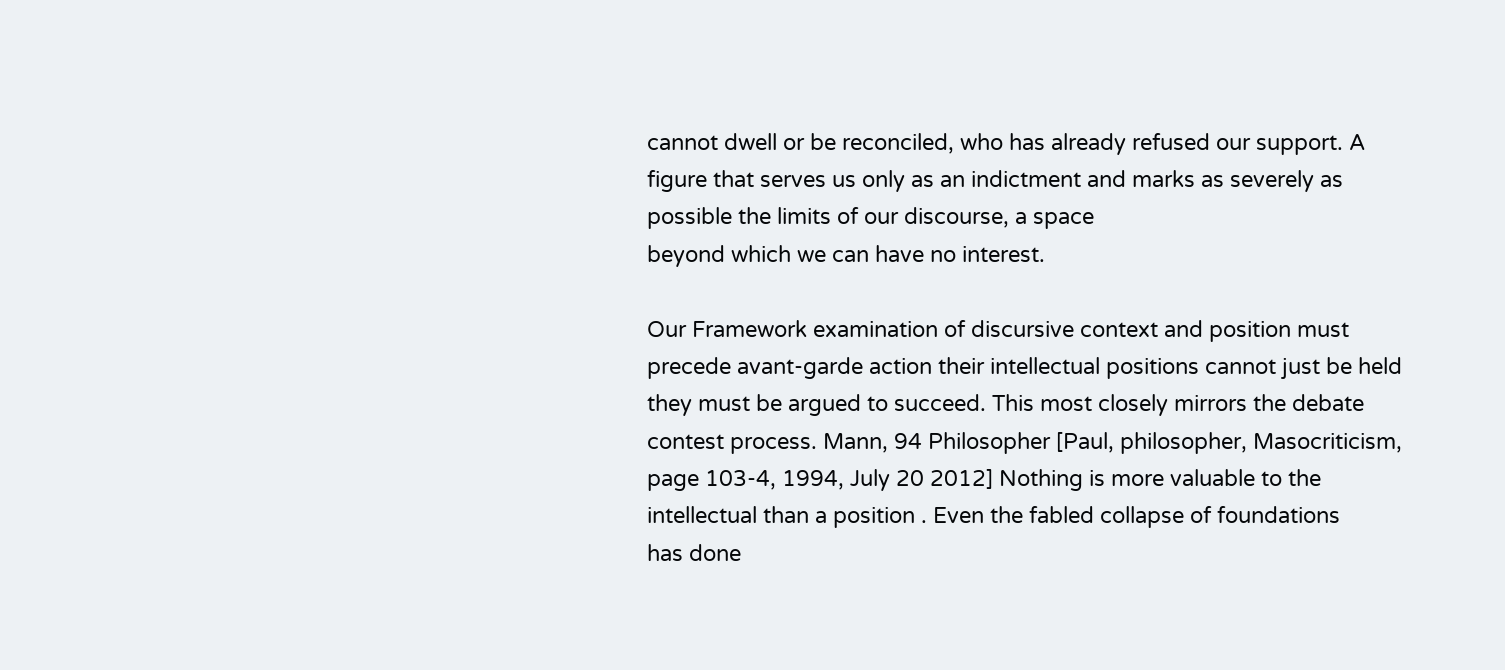cannot dwell or be reconciled, who has already refused our support. A figure that serves us only as an indictment and marks as severely as possible the limits of our discourse, a space
beyond which we can have no interest.

Our Framework examination of discursive context and position must precede avant-garde action their intellectual positions cannot just be held they must be argued to succeed. This most closely mirrors the debate contest process. Mann, 94 Philosopher [Paul, philosopher, Masocriticism, page 103-4, 1994, July 20 2012] Nothing is more valuable to the intellectual than a position . Even the fabled collapse of foundations
has done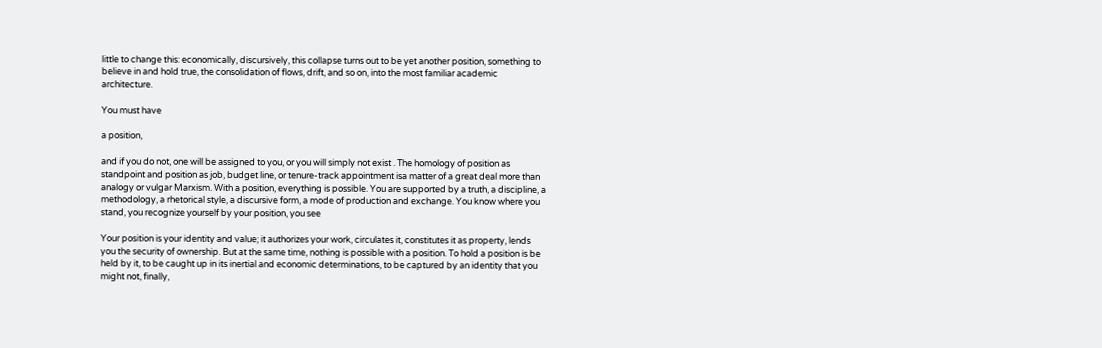little to change this: economically, discursively, this collapse turns out to be yet another position, something to believe in and hold true, the consolidation of flows, drift, and so on, into the most familiar academic architecture.

You must have

a position,

and if you do not, one will be assigned to you, or you will simply not exist . The homology of position as standpoint and position as job, budget line, or tenure-track appointment isa matter of a great deal more than analogy or vulgar Marxism. With a position, everything is possible. You are supported by a truth, a discipline, a methodology, a rhetorical style, a discursive form, a mode of production and exchange. You know where you stand, you recognize yourself by your position, you see

Your position is your identity and value; it authorizes your work, circulates it, constitutes it as property, lends you the security of ownership. But at the same time, nothing is possible with a position. To hold a position is be held by it, to be caught up in its inertial and economic determinations, to be captured by an identity that you might not, finally,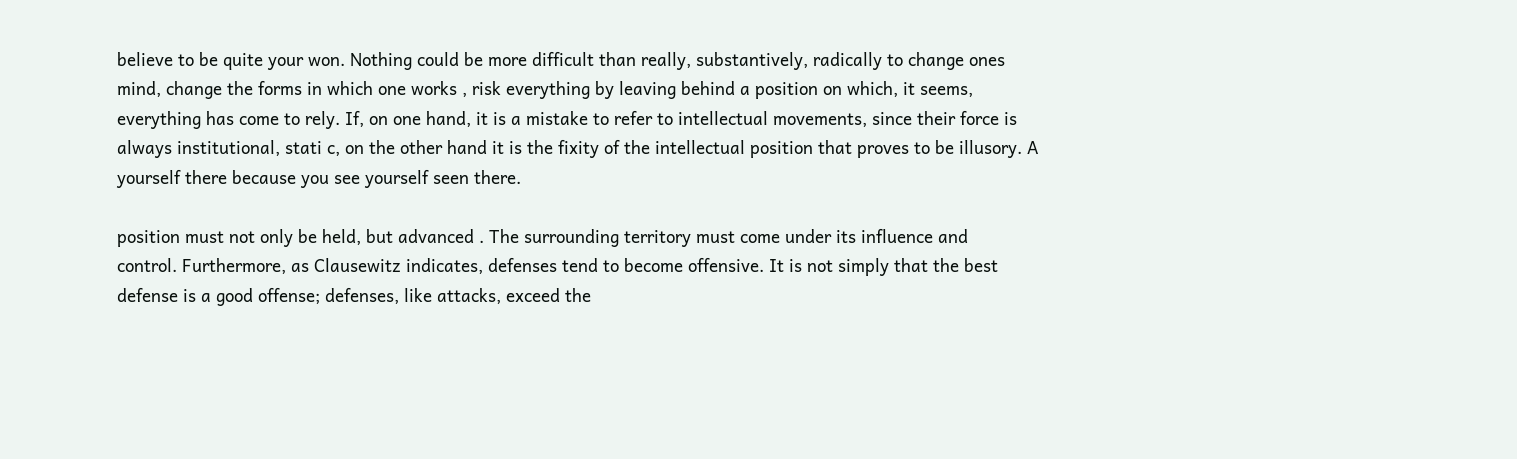believe to be quite your won. Nothing could be more difficult than really, substantively, radically to change ones mind, change the forms in which one works , risk everything by leaving behind a position on which, it seems, everything has come to rely. If, on one hand, it is a mistake to refer to intellectual movements, since their force is always institutional, stati c, on the other hand it is the fixity of the intellectual position that proves to be illusory. A
yourself there because you see yourself seen there.

position must not only be held, but advanced . The surrounding territory must come under its influence and
control. Furthermore, as Clausewitz indicates, defenses tend to become offensive. It is not simply that the best defense is a good offense; defenses, like attacks, exceed the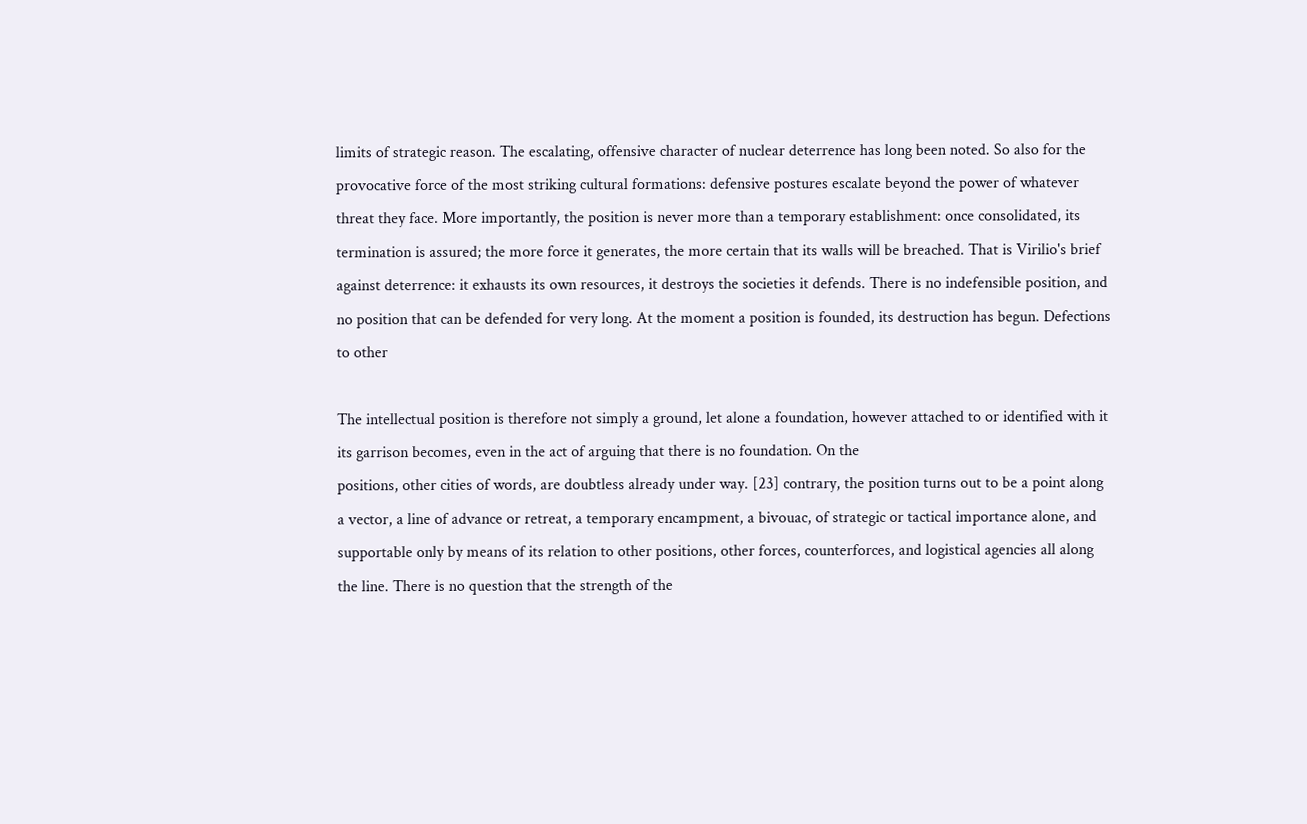limits of strategic reason. The escalating, offensive character of nuclear deterrence has long been noted. So also for the provocative force of the most striking cultural formations: defensive postures escalate beyond the power of whatever threat they face. More importantly, the position is never more than a temporary establishment: once consolidated, its termination is assured; the more force it generates, the more certain that its walls will be breached. That is Virilio's brief against deterrence: it exhausts its own resources, it destroys the societies it defends. There is no indefensible position, and no position that can be defended for very long. At the moment a position is founded, its destruction has begun. Defections to other

The intellectual position is therefore not simply a ground, let alone a foundation, however attached to or identified with it its garrison becomes, even in the act of arguing that there is no foundation. On the
positions, other cities of words, are doubtless already under way. [23] contrary, the position turns out to be a point along a vector, a line of advance or retreat, a temporary encampment, a bivouac, of strategic or tactical importance alone, and supportable only by means of its relation to other positions, other forces, counterforces, and logistical agencies all along the line. There is no question that the strength of the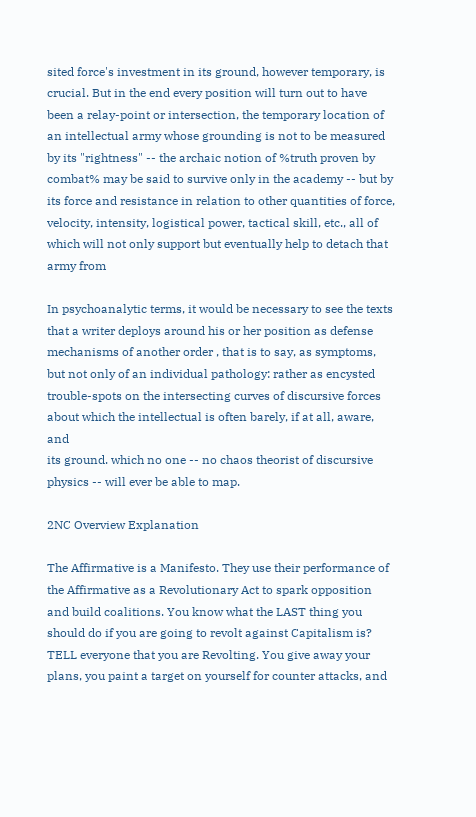sited force's investment in its ground, however temporary, is crucial. But in the end every position will turn out to have been a relay-point or intersection, the temporary location of an intellectual army whose grounding is not to be measured by its "rightness" -- the archaic notion of %truth proven by combat% may be said to survive only in the academy -- but by its force and resistance in relation to other quantities of force, velocity, intensity, logistical power, tactical skill, etc., all of which will not only support but eventually help to detach that army from

In psychoanalytic terms, it would be necessary to see the texts that a writer deploys around his or her position as defense mechanisms of another order , that is to say, as symptoms, but not only of an individual pathology: rather as encysted trouble-spots on the intersecting curves of discursive forces about which the intellectual is often barely, if at all, aware, and
its ground. which no one -- no chaos theorist of discursive physics -- will ever be able to map.

2NC Overview Explanation

The Affirmative is a Manifesto. They use their performance of the Affirmative as a Revolutionary Act to spark opposition and build coalitions. You know what the LAST thing you should do if you are going to revolt against Capitalism is? TELL everyone that you are Revolting. You give away your plans, you paint a target on yourself for counter attacks, and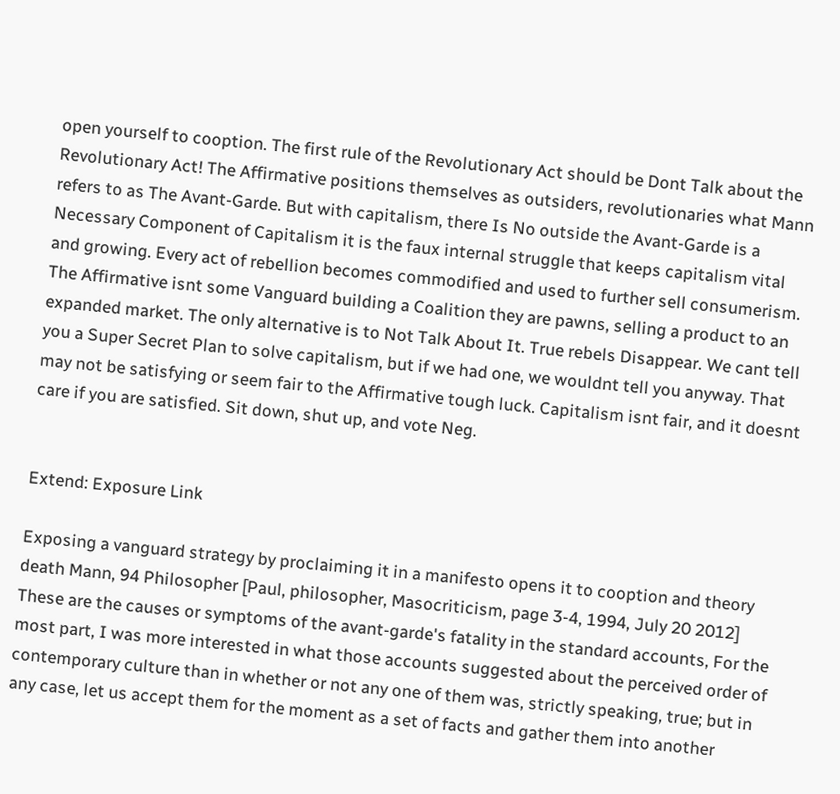open yourself to cooption. The first rule of the Revolutionary Act should be Dont Talk about the Revolutionary Act! The Affirmative positions themselves as outsiders, revolutionaries what Mann refers to as The Avant-Garde. But with capitalism, there Is No outside the Avant-Garde is a Necessary Component of Capitalism it is the faux internal struggle that keeps capitalism vital and growing. Every act of rebellion becomes commodified and used to further sell consumerism. The Affirmative isnt some Vanguard building a Coalition they are pawns, selling a product to an expanded market. The only alternative is to Not Talk About It. True rebels Disappear. We cant tell you a Super Secret Plan to solve capitalism, but if we had one, we wouldnt tell you anyway. That may not be satisfying or seem fair to the Affirmative tough luck. Capitalism isnt fair, and it doesnt care if you are satisfied. Sit down, shut up, and vote Neg.


Extend: Exposure Link

Exposing a vanguard strategy by proclaiming it in a manifesto opens it to cooption and theory death Mann, 94 Philosopher [Paul, philosopher, Masocriticism, page 3-4, 1994, July 20 2012]
These are the causes or symptoms of the avant-garde's fatality in the standard accounts, For the most part, I was more interested in what those accounts suggested about the perceived order of contemporary culture than in whether or not any one of them was, strictly speaking, true; but in any case, let us accept them for the moment as a set of facts and gather them into another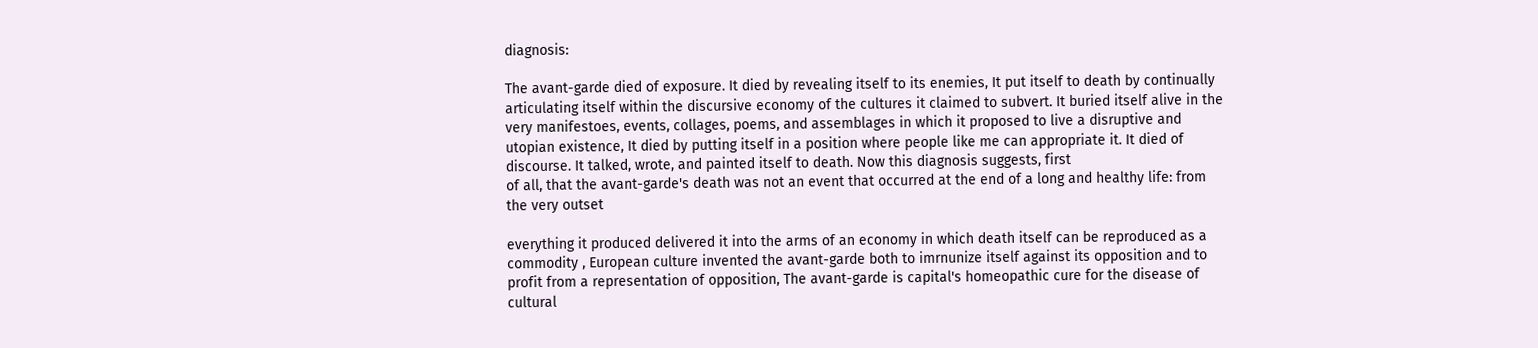diagnosis:

The avant-garde died of exposure. It died by revealing itself to its enemies, It put itself to death by continually articulating itself within the discursive economy of the cultures it claimed to subvert. It buried itself alive in the very manifestoes, events, collages, poems, and assemblages in which it proposed to live a disruptive and utopian existence, It died by putting itself in a position where people like me can appropriate it. It died of discourse. It talked, wrote, and painted itself to death. Now this diagnosis suggests, first
of all, that the avant-garde's death was not an event that occurred at the end of a long and healthy life: from the very outset

everything it produced delivered it into the arms of an economy in which death itself can be reproduced as a commodity , European culture invented the avant-garde both to imrnunize itself against its opposition and to profit from a representation of opposition, The avant-garde is capital's homeopathic cure for the disease of cultural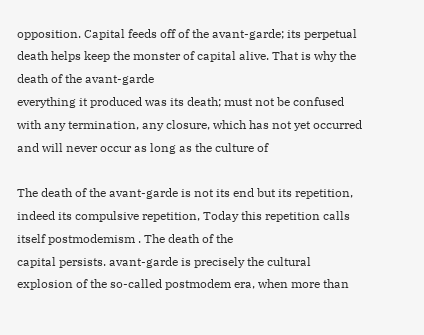opposition. Capital feeds off of the avant-garde; its perpetual death helps keep the monster of capital alive. That is why the death of the avant-garde
everything it produced was its death; must not be confused with any termination, any closure, which has not yet occurred and will never occur as long as the culture of

The death of the avant-garde is not its end but its repetition, indeed its compulsive repetition, Today this repetition calls itself postmodemism . The death of the
capital persists. avant-garde is precisely the cultural explosion of the so-called postmodem era, when more than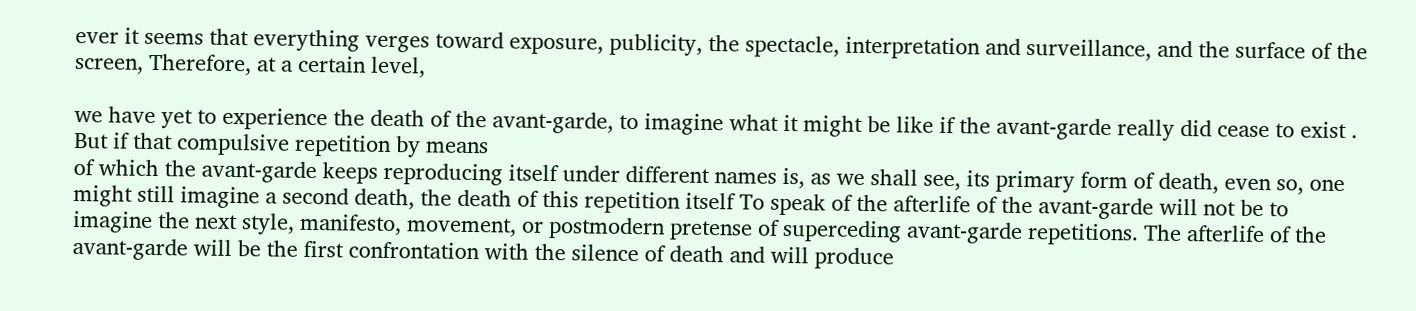ever it seems that everything verges toward exposure, publicity, the spectacle, interpretation and surveillance, and the surface of the screen, Therefore, at a certain level,

we have yet to experience the death of the avant-garde, to imagine what it might be like if the avant-garde really did cease to exist . But if that compulsive repetition by means
of which the avant-garde keeps reproducing itself under different names is, as we shall see, its primary form of death, even so, one might still imagine a second death, the death of this repetition itself To speak of the afterlife of the avant-garde will not be to imagine the next style, manifesto, movement, or postmodern pretense of superceding avant-garde repetitions. The afterlife of the avant-garde will be the first confrontation with the silence of death and will produce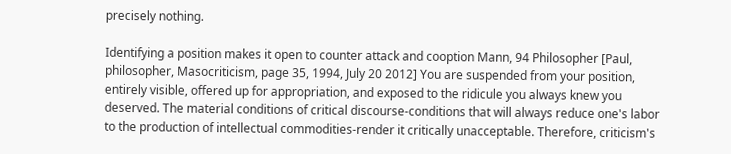precisely nothing.

Identifying a position makes it open to counter attack and cooption Mann, 94 Philosopher [Paul, philosopher, Masocriticism, page 35, 1994, July 20 2012] You are suspended from your position, entirely visible, offered up for appropriation, and exposed to the ridicule you always knew you deserved. The material conditions of critical discourse-conditions that will always reduce one's labor to the production of intellectual commodities-render it critically unacceptable. Therefore, criticism's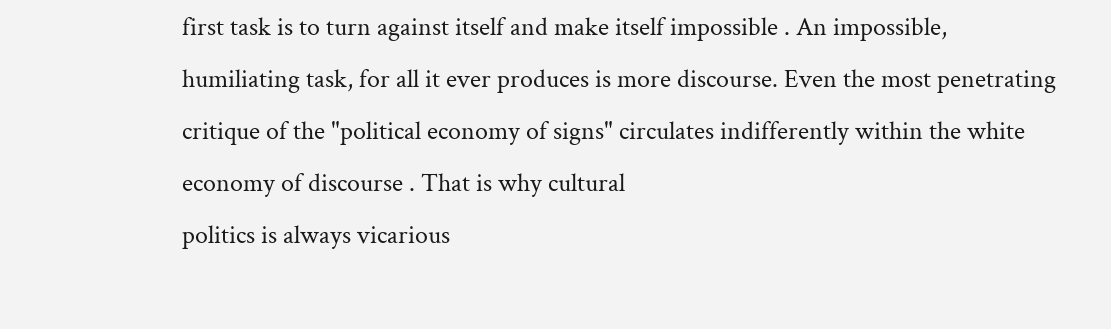first task is to turn against itself and make itself impossible . An impossible, humiliating task, for all it ever produces is more discourse. Even the most penetrating critique of the "political economy of signs" circulates indifferently within the white economy of discourse . That is why cultural
politics is always vicarious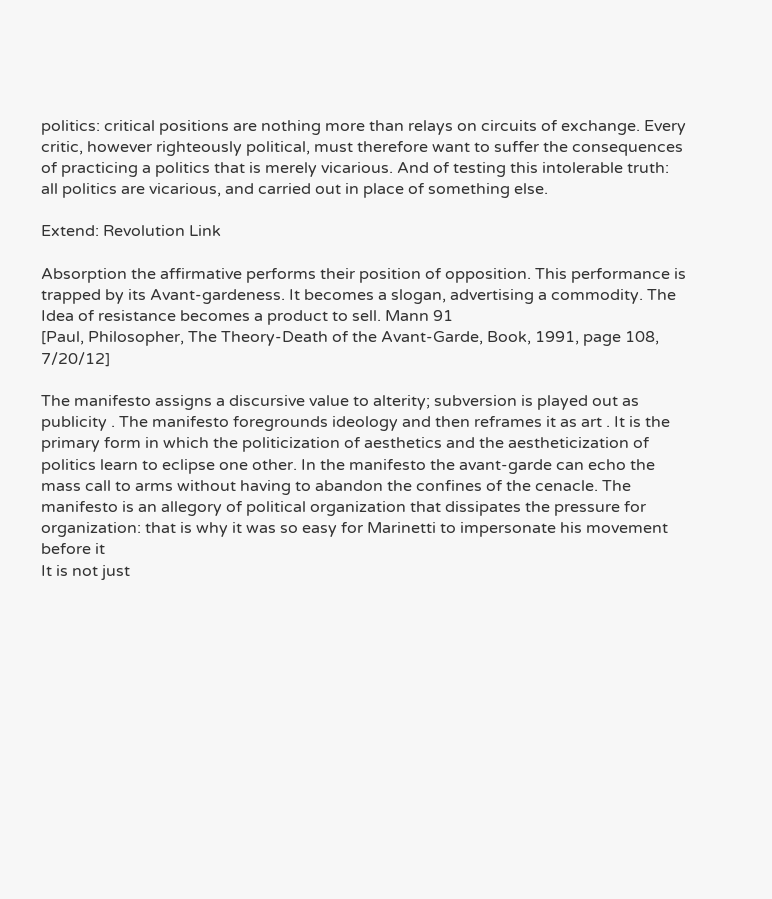politics: critical positions are nothing more than relays on circuits of exchange. Every critic, however righteously political, must therefore want to suffer the consequences of practicing a politics that is merely vicarious. And of testing this intolerable truth: all politics are vicarious, and carried out in place of something else.

Extend: Revolution Link

Absorption the affirmative performs their position of opposition. This performance is trapped by its Avant-gardeness. It becomes a slogan, advertising a commodity. The Idea of resistance becomes a product to sell. Mann 91
[Paul, Philosopher, The Theory-Death of the Avant-Garde, Book, 1991, page 108, 7/20/12]

The manifesto assigns a discursive value to alterity; subversion is played out as publicity . The manifesto foregrounds ideology and then reframes it as art . It is the primary form in which the politicization of aesthetics and the aestheticization of politics learn to eclipse one other. In the manifesto the avant-garde can echo the mass call to arms without having to abandon the confines of the cenacle. The manifesto is an allegory of political organization that dissipates the pressure for organization: that is why it was so easy for Marinetti to impersonate his movement before it
It is not just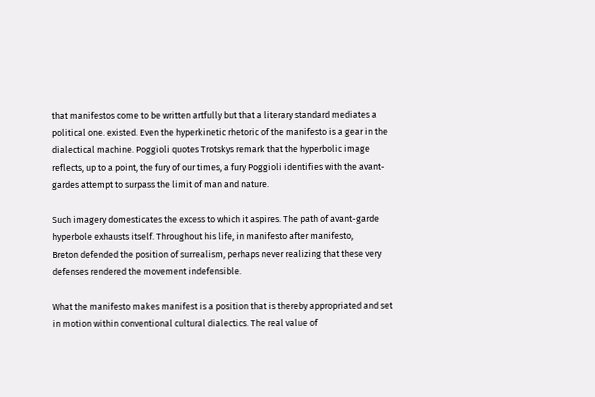that manifestos come to be written artfully but that a literary standard mediates a political one. existed. Even the hyperkinetic rhetoric of the manifesto is a gear in the dialectical machine. Poggioli quotes Trotskys remark that the hyperbolic image reflects, up to a point, the fury of our times, a fury Poggioli identifies with the avant-gardes attempt to surpass the limit of man and nature.

Such imagery domesticates the excess to which it aspires. The path of avant-garde hyperbole exhausts itself. Throughout his life, in manifesto after manifesto,
Breton defended the position of surrealism, perhaps never realizing that these very defenses rendered the movement indefensible.

What the manifesto makes manifest is a position that is thereby appropriated and set in motion within conventional cultural dialectics. The real value of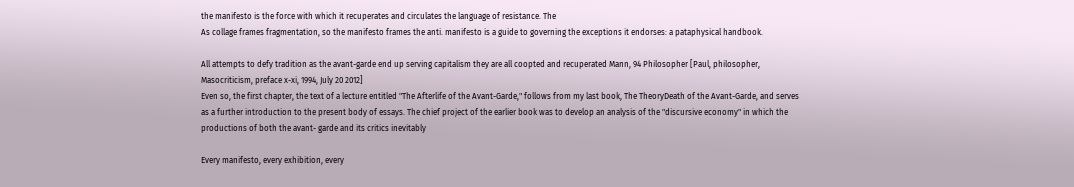the manifesto is the force with which it recuperates and circulates the language of resistance. The
As collage frames fragmentation, so the manifesto frames the anti. manifesto is a guide to governing the exceptions it endorses: a pataphysical handbook.

All attempts to defy tradition as the avant-garde end up serving capitalism they are all coopted and recuperated Mann, 94 Philosopher [Paul, philosopher, Masocriticism, preface x-xi, 1994, July 20 2012]
Even so, the first chapter, the text of a lecture entitled "The Afterlife of the Avant-Garde," follows from my last book, The TheoryDeath of the Avant-Garde, and serves as a further introduction to the present body of essays. The chief project of the earlier book was to develop an analysis of the "discursive economy" in which the productions of both the avant- garde and its critics inevitably

Every manifesto, every exhibition, every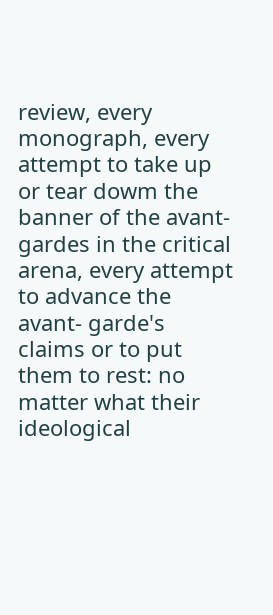review, every monograph, every attempt to take up or tear dowm the banner of the avant-gardes in the critical arena, every attempt to advance the avant- garde's claims or to put them to rest: no matter what their ideological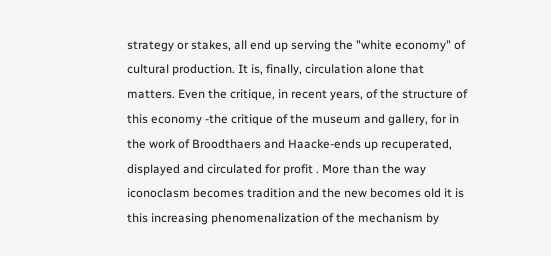strategy or stakes, all end up serving the "white economy" of cultural production. It is, finally, circulation alone that matters. Even the critique, in recent years, of the structure of this economy -the critique of the museum and gallery, for in the work of Broodthaers and Haacke-ends up recuperated, displayed and circulated for profit . More than the way iconoclasm becomes tradition and the new becomes old it is this increasing phenomenalization of the mechanism by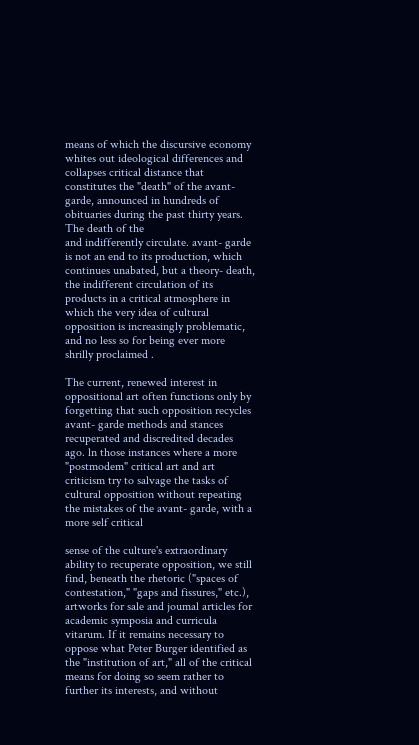means of which the discursive economy whites out ideological differences and collapses critical distance that constitutes the "death" of the avant- garde, announced in hundreds of obituaries during the past thirty years. The death of the
and indifferently circulate. avant- garde is not an end to its production, which continues unabated, but a theory- death, the indifferent circulation of its products in a critical atmosphere in which the very idea of cultural opposition is increasingly problematic, and no less so for being ever more shrilly proclaimed .

The current, renewed interest in oppositional art often functions only by forgetting that such opposition recycles avant- garde methods and stances recuperated and discredited decades ago. ln those instances where a more "postmodem" critical art and art
criticism try to salvage the tasks of cultural opposition without repeating the mistakes of the avant- garde, with a more self critical

sense of the culture's extraordinary ability to recuperate opposition, we still find, beneath the rhetoric ("spaces of contestation," "gaps and fissures," etc.), artworks for sale and joumal articles for academic symposia and curricula vitarum. If it remains necessary to oppose what Peter Burger identified as the "institution of art," all of the critical means for doing so seem rather to further its interests, and without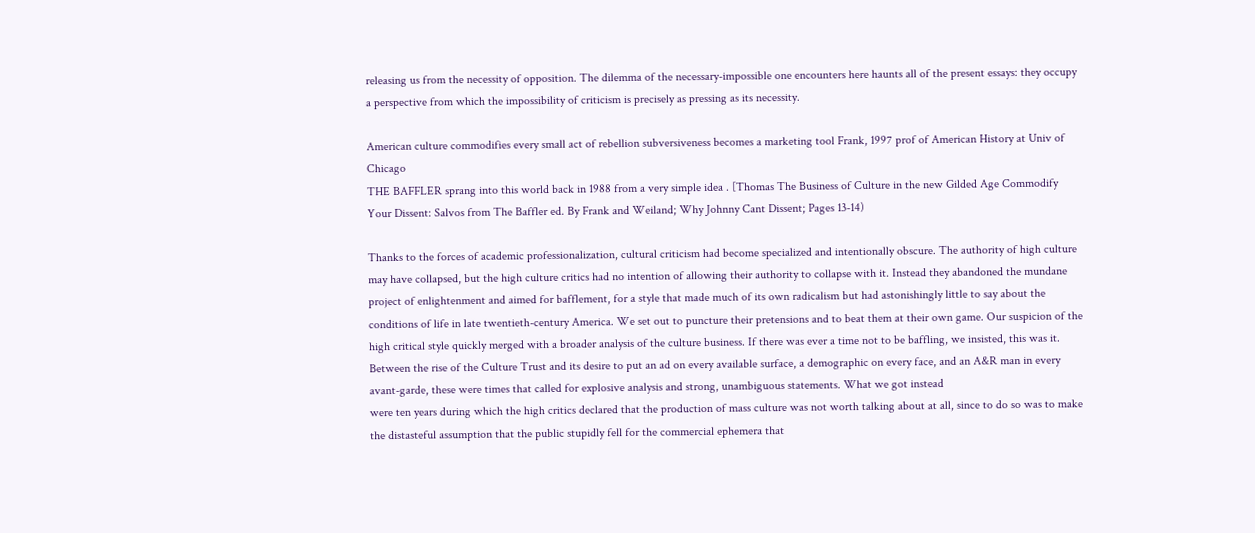releasing us from the necessity of opposition. The dilemma of the necessary-impossible one encounters here haunts all of the present essays: they occupy a perspective from which the impossibility of criticism is precisely as pressing as its necessity.

American culture commodifies every small act of rebellion subversiveness becomes a marketing tool Frank, 1997 prof of American History at Univ of Chicago
THE BAFFLER sprang into this world back in 1988 from a very simple idea . [Thomas The Business of Culture in the new Gilded Age Commodify Your Dissent: Salvos from The Baffler ed. By Frank and Weiland; Why Johnny Cant Dissent; Pages 13-14)

Thanks to the forces of academic professionalization, cultural criticism had become specialized and intentionally obscure. The authority of high culture may have collapsed, but the high culture critics had no intention of allowing their authority to collapse with it. Instead they abandoned the mundane project of enlightenment and aimed for bafflement, for a style that made much of its own radicalism but had astonishingly little to say about the conditions of life in late twentieth-century America. We set out to puncture their pretensions and to beat them at their own game. Our suspicion of the high critical style quickly merged with a broader analysis of the culture business. If there was ever a time not to be baffling, we insisted, this was it. Between the rise of the Culture Trust and its desire to put an ad on every available surface, a demographic on every face, and an A&R man in every avant-garde, these were times that called for explosive analysis and strong, unambiguous statements. What we got instead
were ten years during which the high critics declared that the production of mass culture was not worth talking about at all, since to do so was to make the distasteful assumption that the public stupidly fell for the commercial ephemera that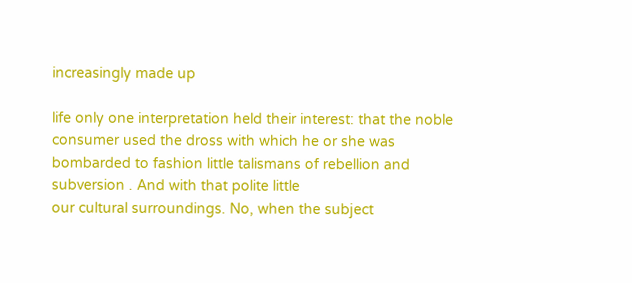increasingly made up

life only one interpretation held their interest: that the noble consumer used the dross with which he or she was bombarded to fashion little talismans of rebellion and subversion . And with that polite little
our cultural surroundings. No, when the subject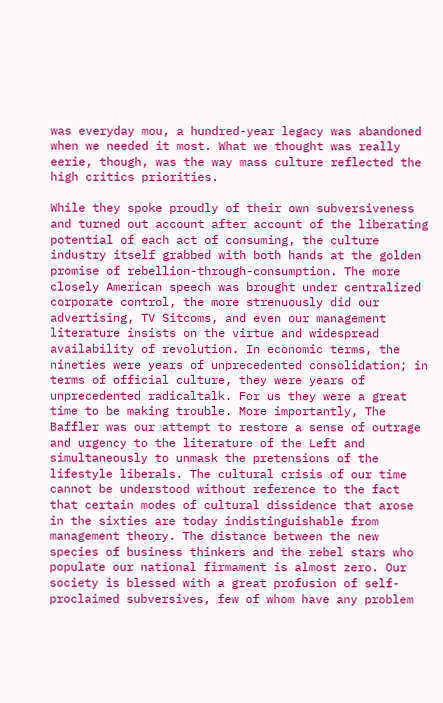was everyday mou, a hundred-year legacy was abandoned when we needed it most. What we thought was really eerie, though, was the way mass culture reflected the high critics priorities.

While they spoke proudly of their own subversiveness and turned out account after account of the liberating potential of each act of consuming, the culture industry itself grabbed with both hands at the golden promise of rebellion-through-consumption. The more closely American speech was brought under centralized corporate control, the more strenuously did our advertising, TV Sitcoms, and even our management literature insists on the virtue and widespread availability of revolution. In economic terms, the nineties were years of unprecedented consolidation; in terms of official culture, they were years of unprecedented radicaltalk. For us they were a great time to be making trouble. More importantly, The Baffler was our attempt to restore a sense of outrage and urgency to the literature of the Left and simultaneously to unmask the pretensions of the lifestyle liberals. The cultural crisis of our time cannot be understood without reference to the fact that certain modes of cultural dissidence that arose in the sixties are today indistinguishable from management theory. The distance between the new species of business thinkers and the rebel stars who populate our national firmament is almost zero. Our society is blessed with a great profusion of self-proclaimed subversives, few of whom have any problem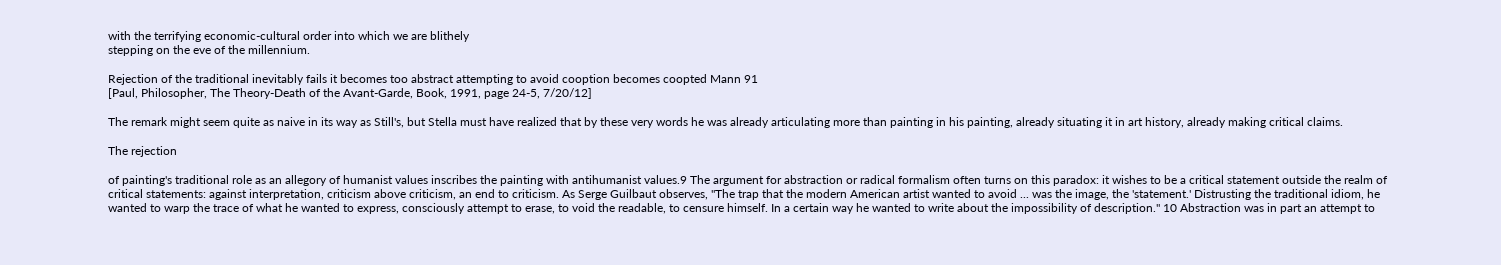with the terrifying economic-cultural order into which we are blithely
stepping on the eve of the millennium.

Rejection of the traditional inevitably fails it becomes too abstract attempting to avoid cooption becomes coopted Mann 91
[Paul, Philosopher, The Theory-Death of the Avant-Garde, Book, 1991, page 24-5, 7/20/12]

The remark might seem quite as naive in its way as Still's, but Stella must have realized that by these very words he was already articulating more than painting in his painting, already situating it in art history, already making critical claims.

The rejection

of painting's traditional role as an allegory of humanist values inscribes the painting with antihumanist values.9 The argument for abstraction or radical formalism often turns on this paradox: it wishes to be a critical statement outside the realm of critical statements: against interpretation, criticism above criticism, an end to criticism. As Serge Guilbaut observes, "The trap that the modern American artist wanted to avoid ... was the image, the 'statement.' Distrusting the traditional idiom, he wanted to warp the trace of what he wanted to express, consciously attempt to erase, to void the readable, to censure himself. In a certain way he wanted to write about the impossibility of description." 10 Abstraction was in part an attempt to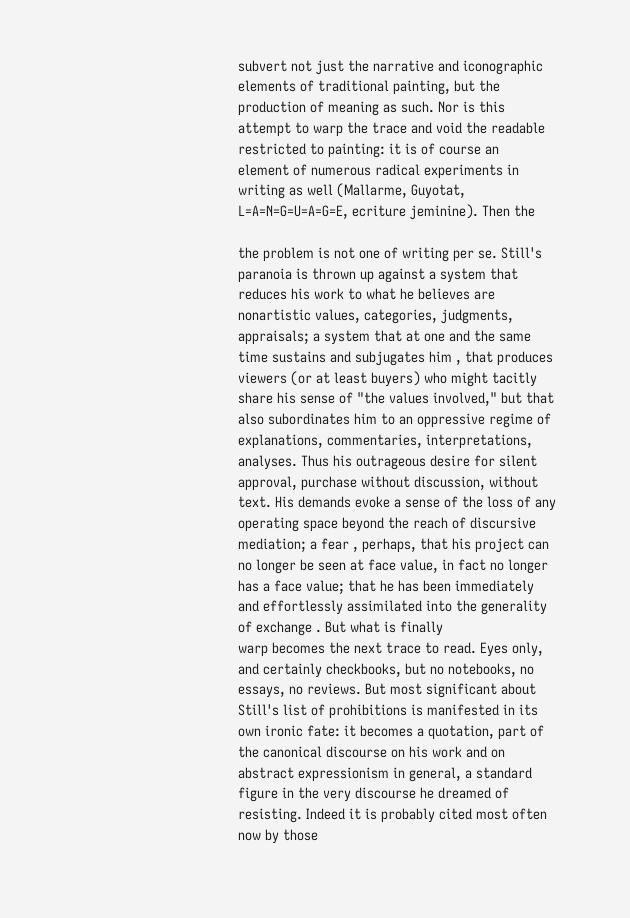subvert not just the narrative and iconographic elements of traditional painting, but the production of meaning as such. Nor is this attempt to warp the trace and void the readable restricted to painting: it is of course an
element of numerous radical experiments in writing as well (Mallarme, Guyotat, L=A=N=G=U=A=G=E, ecriture jeminine). Then the

the problem is not one of writing per se. Still's paranoia is thrown up against a system that reduces his work to what he believes are nonartistic values, categories, judgments, appraisals; a system that at one and the same time sustains and subjugates him , that produces viewers (or at least buyers) who might tacitly share his sense of "the values involved," but that also subordinates him to an oppressive regime of explanations, commentaries, interpretations, analyses. Thus his outrageous desire for silent approval, purchase without discussion, without text. His demands evoke a sense of the loss of any operating space beyond the reach of discursive mediation; a fear , perhaps, that his project can no longer be seen at face value, in fact no longer has a face value; that he has been immediately and effortlessly assimilated into the generality of exchange . But what is finally
warp becomes the next trace to read. Eyes only, and certainly checkbooks, but no notebooks, no essays, no reviews. But most significant about Still's list of prohibitions is manifested in its own ironic fate: it becomes a quotation, part of the canonical discourse on his work and on abstract expressionism in general, a standard figure in the very discourse he dreamed of resisting. Indeed it is probably cited most often now by those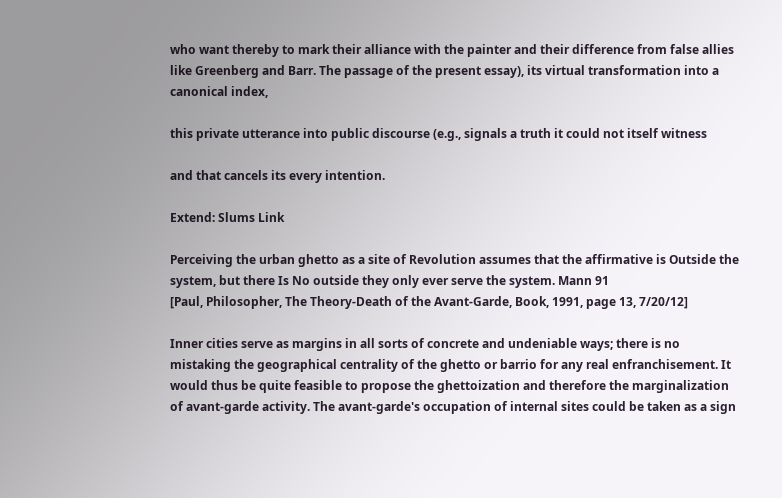who want thereby to mark their alliance with the painter and their difference from false allies like Greenberg and Barr. The passage of the present essay), its virtual transformation into a canonical index,

this private utterance into public discourse (e.g., signals a truth it could not itself witness

and that cancels its every intention.

Extend: Slums Link

Perceiving the urban ghetto as a site of Revolution assumes that the affirmative is Outside the system, but there Is No outside they only ever serve the system. Mann 91
[Paul, Philosopher, The Theory-Death of the Avant-Garde, Book, 1991, page 13, 7/20/12]

Inner cities serve as margins in all sorts of concrete and undeniable ways; there is no mistaking the geographical centrality of the ghetto or barrio for any real enfranchisement. It would thus be quite feasible to propose the ghettoization and therefore the marginalization of avant-garde activity. The avant-garde's occupation of internal sites could be taken as a sign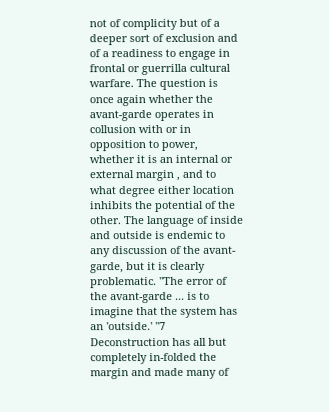not of complicity but of a deeper sort of exclusion and of a readiness to engage in frontal or guerrilla cultural warfare. The question is once again whether the avant-garde operates in collusion with or in opposition to power, whether it is an internal or external margin , and to what degree either location inhibits the potential of the other. The language of inside and outside is endemic to any discussion of the avant-garde, but it is clearly problematic. "The error of the avant-garde ... is to imagine that the system has an 'outside.' "7 Deconstruction has all but completely in-folded the margin and made many of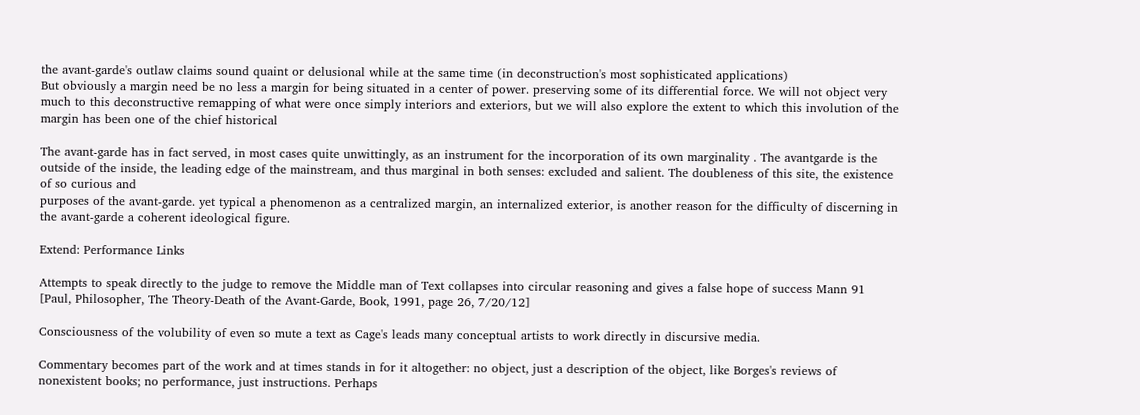the avant-garde's outlaw claims sound quaint or delusional while at the same time (in deconstruction's most sophisticated applications)
But obviously a margin need be no less a margin for being situated in a center of power. preserving some of its differential force. We will not object very much to this deconstructive remapping of what were once simply interiors and exteriors, but we will also explore the extent to which this involution of the margin has been one of the chief historical

The avant-garde has in fact served, in most cases quite unwittingly, as an instrument for the incorporation of its own marginality . The avantgarde is the outside of the inside, the leading edge of the mainstream, and thus marginal in both senses: excluded and salient. The doubleness of this site, the existence of so curious and
purposes of the avant-garde. yet typical a phenomenon as a centralized margin, an internalized exterior, is another reason for the difficulty of discerning in the avant-garde a coherent ideological figure.

Extend: Performance Links

Attempts to speak directly to the judge to remove the Middle man of Text collapses into circular reasoning and gives a false hope of success Mann 91
[Paul, Philosopher, The Theory-Death of the Avant-Garde, Book, 1991, page 26, 7/20/12]

Consciousness of the volubility of even so mute a text as Cage's leads many conceptual artists to work directly in discursive media.

Commentary becomes part of the work and at times stands in for it altogether: no object, just a description of the object, like Borges's reviews of nonexistent books; no performance, just instructions. Perhaps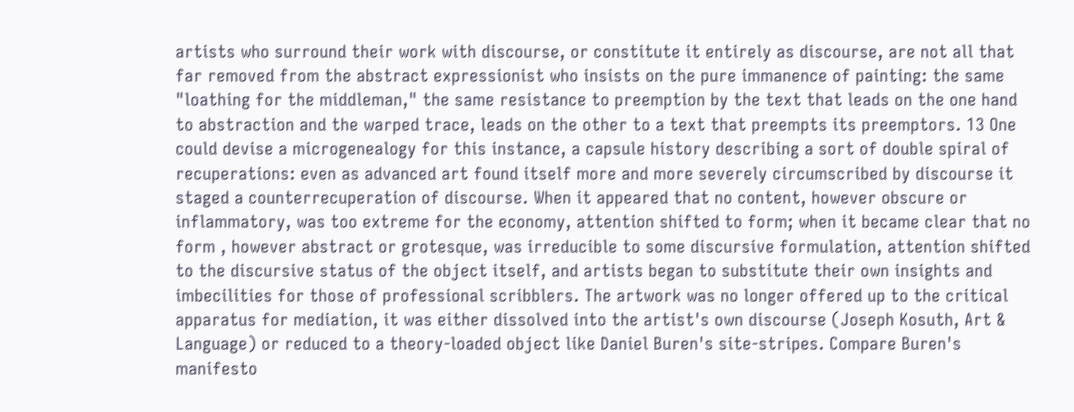artists who surround their work with discourse, or constitute it entirely as discourse, are not all that far removed from the abstract expressionist who insists on the pure immanence of painting: the same "loathing for the middleman," the same resistance to preemption by the text that leads on the one hand to abstraction and the warped trace, leads on the other to a text that preempts its preemptors. 13 One could devise a microgenealogy for this instance, a capsule history describing a sort of double spiral of recuperations: even as advanced art found itself more and more severely circumscribed by discourse it staged a counterrecuperation of discourse. When it appeared that no content, however obscure or inflammatory, was too extreme for the economy, attention shifted to form; when it became clear that no form , however abstract or grotesque, was irreducible to some discursive formulation, attention shifted to the discursive status of the object itself, and artists began to substitute their own insights and imbecilities for those of professional scribblers. The artwork was no longer offered up to the critical apparatus for mediation, it was either dissolved into the artist's own discourse (Joseph Kosuth, Art & Language) or reduced to a theory-loaded object like Daniel Buren's site-stripes. Compare Buren's manifesto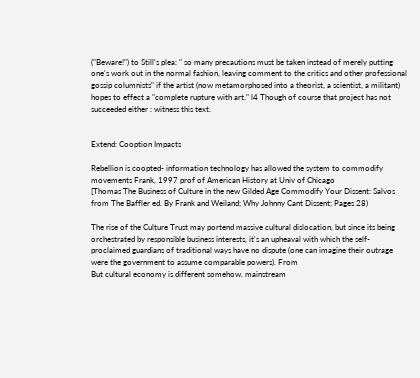("Beware!") to Still's plea: " so many precautions must be taken instead of merely putting one's work out in the normal fashion, leaving comment to the critics and other professional gossip columnists" if the artist (now metamorphosed into a theorist, a scientist, a militant) hopes to effect a "complete rupture with art." l4 Though of course that project has not succeeded either : witness this text.


Extend: Cooption Impacts

Rebellion is coopted- information technology has allowed the system to commodify movements Frank, 1997 prof of American History at Univ of Chicago
[Thomas The Business of Culture in the new Gilded Age Commodify Your Dissent: Salvos from The Baffler ed. By Frank and Weiland; Why Johnny Cant Dissent; Pages 28)

The rise of the Culture Trust may portend massive cultural dislocation, but since its being orchestrated by responsible business interests, it's an upheaval with which the self-proclaimed guardians of traditional ways have no dispute (one can imagine their outrage were the government to assume comparable powers). From
But cultural economy is different somehow. mainstream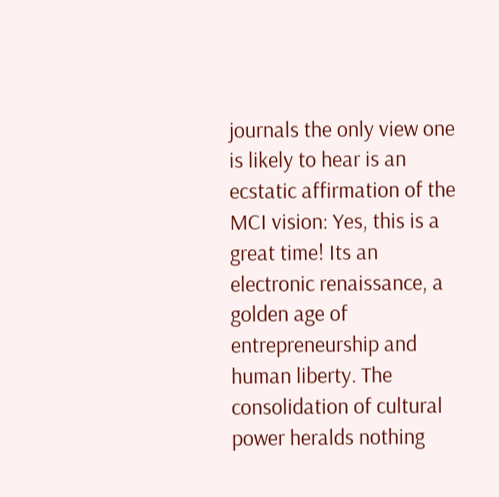journals the only view one is likely to hear is an ecstatic affirmation of the MCI vision: Yes, this is a great time! Its an electronic renaissance, a golden age of entrepreneurship and human liberty. The consolidation of cultural power heralds nothing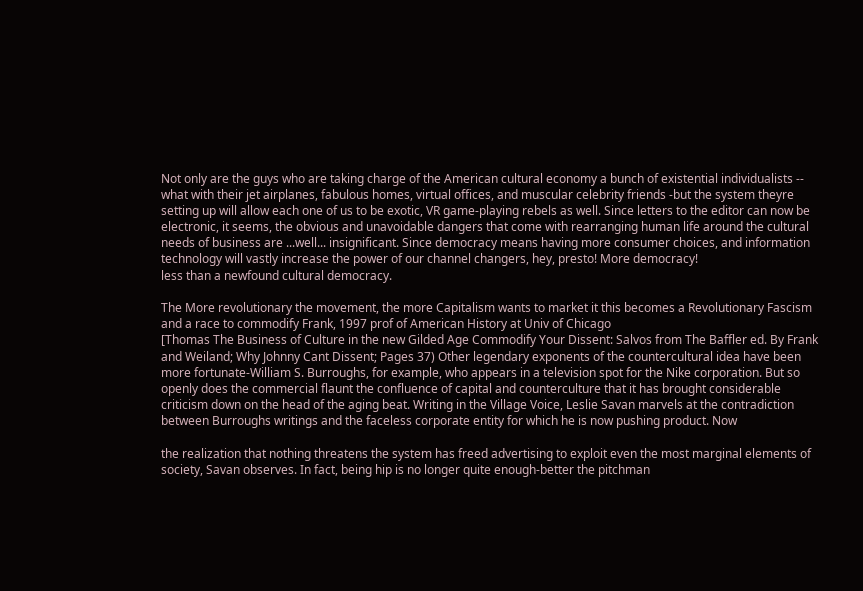Not only are the guys who are taking charge of the American cultural economy a bunch of existential individualists -- what with their jet airplanes, fabulous homes, virtual offices, and muscular celebrity friends -but the system theyre setting up will allow each one of us to be exotic, VR game-playing rebels as well. Since letters to the editor can now be electronic, it seems, the obvious and unavoidable dangers that come with rearranging human life around the cultural needs of business are ...well... insignificant. Since democracy means having more consumer choices, and information technology will vastly increase the power of our channel changers, hey, presto! More democracy!
less than a newfound cultural democracy.

The More revolutionary the movement, the more Capitalism wants to market it this becomes a Revolutionary Fascism and a race to commodify Frank, 1997 prof of American History at Univ of Chicago
[Thomas The Business of Culture in the new Gilded Age Commodify Your Dissent: Salvos from The Baffler ed. By Frank and Weiland; Why Johnny Cant Dissent; Pages 37) Other legendary exponents of the countercultural idea have been more fortunate-William S. Burroughs, for example, who appears in a television spot for the Nike corporation. But so openly does the commercial flaunt the confluence of capital and counterculture that it has brought considerable criticism down on the head of the aging beat. Writing in the Village Voice, Leslie Savan marvels at the contradiction between Burroughs writings and the faceless corporate entity for which he is now pushing product. Now

the realization that nothing threatens the system has freed advertising to exploit even the most marginal elements of society, Savan observes. In fact, being hip is no longer quite enough-better the pitchman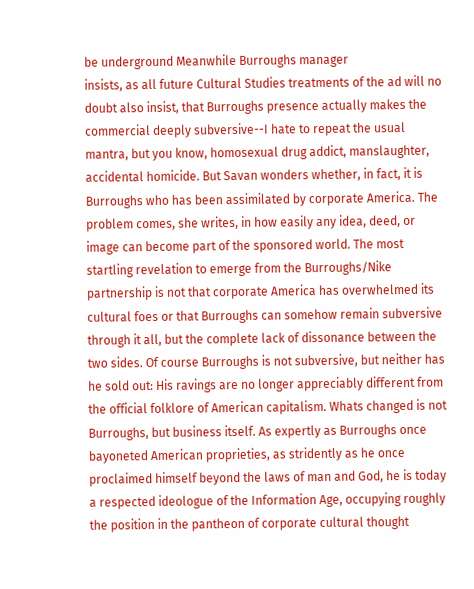be underground Meanwhile Burroughs manager
insists, as all future Cultural Studies treatments of the ad will no doubt also insist, that Burroughs presence actually makes the commercial deeply subversive--I hate to repeat the usual mantra, but you know, homosexual drug addict, manslaughter, accidental homicide. But Savan wonders whether, in fact, it is Burroughs who has been assimilated by corporate America. The problem comes, she writes, in how easily any idea, deed, or image can become part of the sponsored world. The most startling revelation to emerge from the Burroughs/Nike partnership is not that corporate America has overwhelmed its cultural foes or that Burroughs can somehow remain subversive through it all, but the complete lack of dissonance between the two sides. Of course Burroughs is not subversive, but neither has he sold out: His ravings are no longer appreciably different from the official folklore of American capitalism. Whats changed is not Burroughs, but business itself. As expertly as Burroughs once bayoneted American proprieties, as stridently as he once proclaimed himself beyond the laws of man and God, he is today a respected ideologue of the Information Age, occupying roughly the position in the pantheon of corporate cultural thought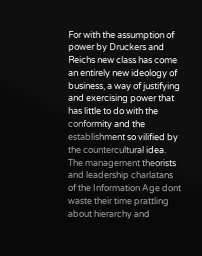For with the assumption of power by Druckers and Reichs new class has come an entirely new ideology of business, a way of justifying and exercising power that has little to do with the conformity and the establishment so vilified by the countercultural idea. The management theorists and leadership charlatans of the Information Age dont waste their time prattling about hierarchy and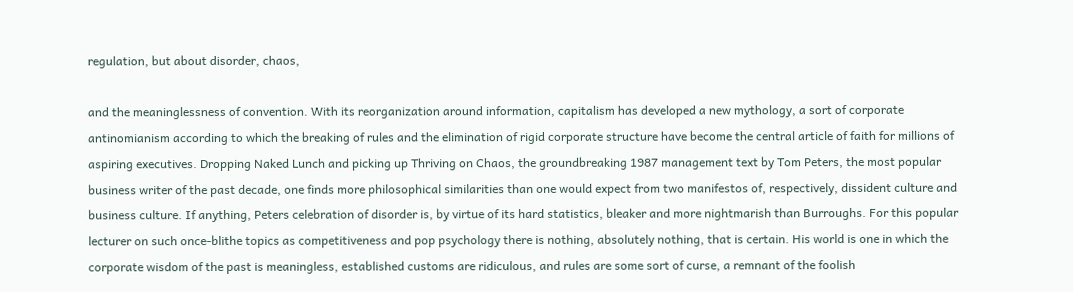regulation, but about disorder, chaos,

and the meaninglessness of convention. With its reorganization around information, capitalism has developed a new mythology, a sort of corporate antinomianism according to which the breaking of rules and the elimination of rigid corporate structure have become the central article of faith for millions of aspiring executives. Dropping Naked Lunch and picking up Thriving on Chaos, the groundbreaking 1987 management text by Tom Peters, the most popular business writer of the past decade, one finds more philosophical similarities than one would expect from two manifestos of, respectively, dissident culture and business culture. If anything, Peters celebration of disorder is, by virtue of its hard statistics, bleaker and more nightmarish than Burroughs. For this popular lecturer on such once-blithe topics as competitiveness and pop psychology there is nothing, absolutely nothing, that is certain. His world is one in which the corporate wisdom of the past is meaningless, established customs are ridiculous, and rules are some sort of curse, a remnant of the foolish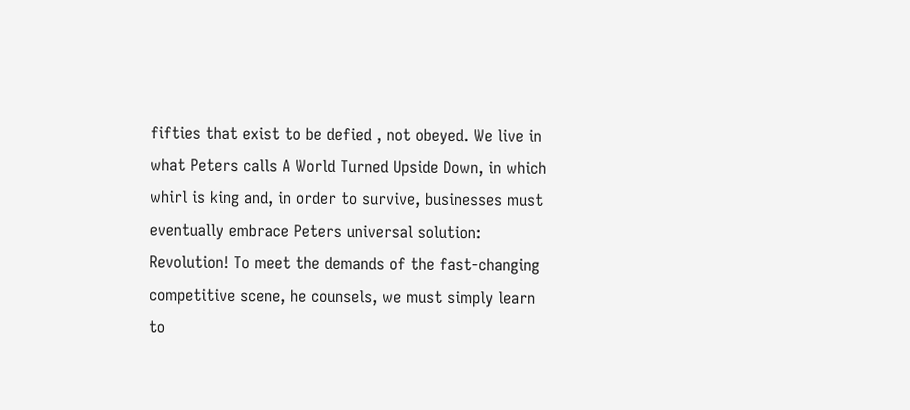fifties that exist to be defied , not obeyed. We live in what Peters calls A World Turned Upside Down, in which whirl is king and, in order to survive, businesses must eventually embrace Peters universal solution: Revolution! To meet the demands of the fast-changing competitive scene, he counsels, we must simply learn to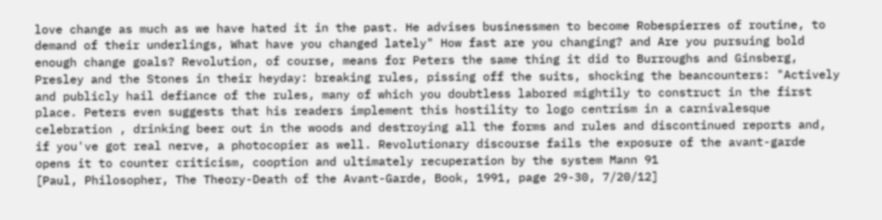love change as much as we have hated it in the past. He advises businessmen to become Robespierres of routine, to demand of their underlings, What have you changed lately" How fast are you changing? and Are you pursuing bold enough change goals? Revolution, of course, means for Peters the same thing it did to Burroughs and Ginsberg, Presley and the Stones in their heyday: breaking rules, pissing off the suits, shocking the beancounters: "Actively and publicly hail defiance of the rules, many of which you doubtless labored mightily to construct in the first place. Peters even suggests that his readers implement this hostility to logo centrism in a carnivalesque celebration , drinking beer out in the woods and destroying all the forms and rules and discontinued reports and, if you've got real nerve, a photocopier as well. Revolutionary discourse fails the exposure of the avant-garde opens it to counter criticism, cooption and ultimately recuperation by the system Mann 91
[Paul, Philosopher, The Theory-Death of the Avant-Garde, Book, 1991, page 29-30, 7/20/12]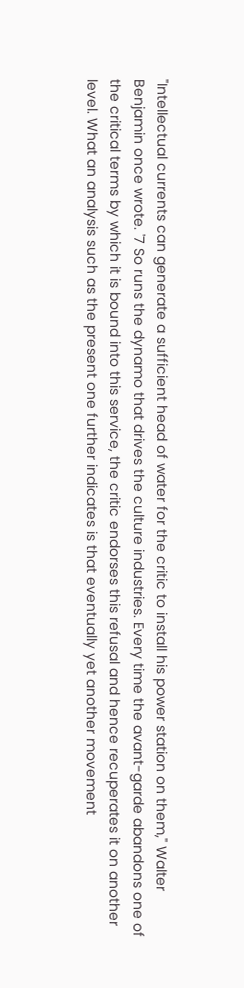"Intellectual currents can generate a sufficient head of water for the critic to install his power station on them," Walter Benjamin once wrote. '7 So runs the dynamo that drives the culture industries. Every time the avant-garde abandons one of the critical terms by which it is bound into this service, the critic endorses this refusal and hence recuperates it on another level. What an analysis such as the present one further indicates is that eventually yet another movement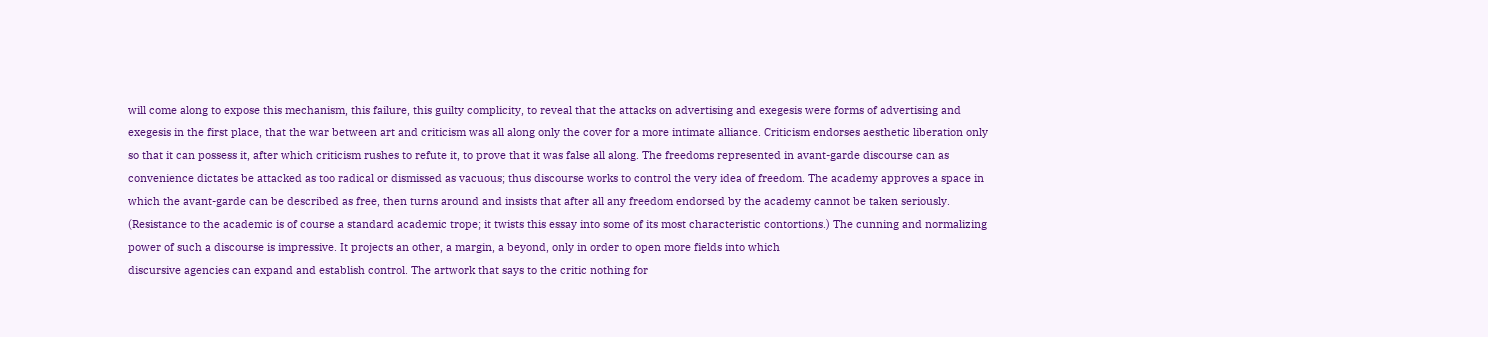will come along to expose this mechanism, this failure, this guilty complicity, to reveal that the attacks on advertising and exegesis were forms of advertising and exegesis in the first place, that the war between art and criticism was all along only the cover for a more intimate alliance. Criticism endorses aesthetic liberation only so that it can possess it, after which criticism rushes to refute it, to prove that it was false all along. The freedoms represented in avant-garde discourse can as convenience dictates be attacked as too radical or dismissed as vacuous; thus discourse works to control the very idea of freedom. The academy approves a space in which the avant-garde can be described as free, then turns around and insists that after all any freedom endorsed by the academy cannot be taken seriously. (Resistance to the academic is of course a standard academic trope; it twists this essay into some of its most characteristic contortions.) The cunning and normalizing power of such a discourse is impressive. It projects an other, a margin, a beyond, only in order to open more fields into which
discursive agencies can expand and establish control. The artwork that says to the critic nothing for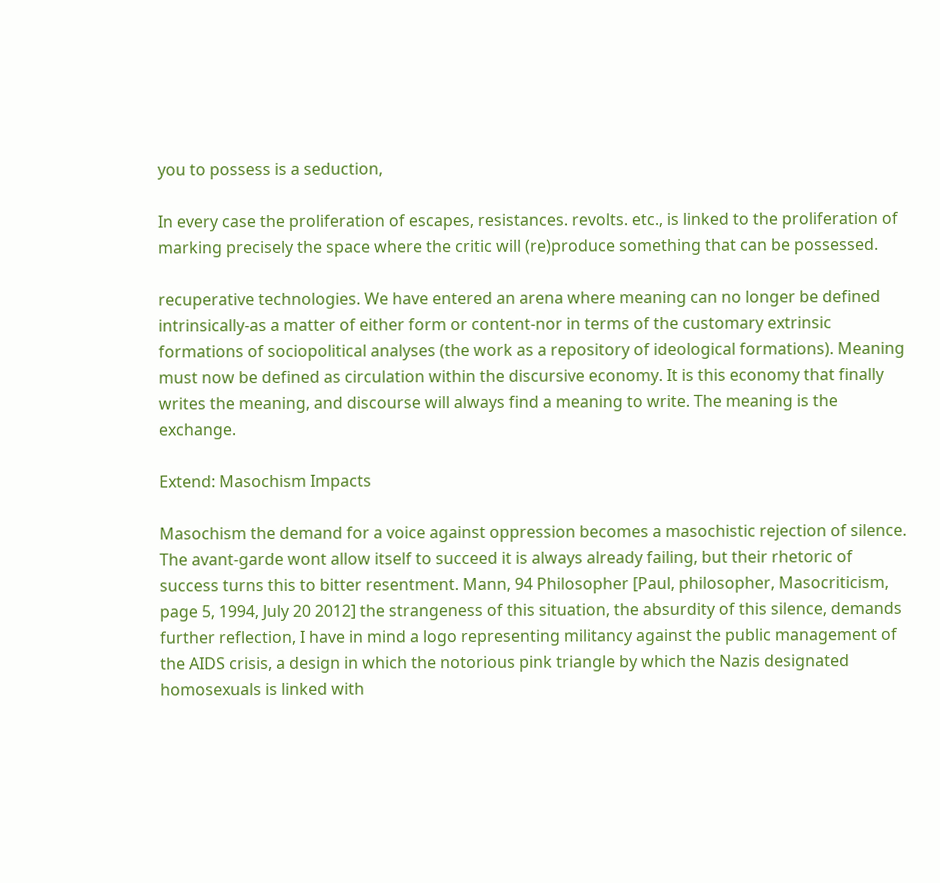you to possess is a seduction,

In every case the proliferation of escapes, resistances. revolts. etc., is linked to the proliferation of
marking precisely the space where the critic will (re)produce something that can be possessed.

recuperative technologies. We have entered an arena where meaning can no longer be defined intrinsically-as a matter of either form or content-nor in terms of the customary extrinsic formations of sociopolitical analyses (the work as a repository of ideological formations). Meaning must now be defined as circulation within the discursive economy. It is this economy that finally writes the meaning, and discourse will always find a meaning to write. The meaning is the exchange.

Extend: Masochism Impacts

Masochism the demand for a voice against oppression becomes a masochistic rejection of silence. The avant-garde wont allow itself to succeed it is always already failing, but their rhetoric of success turns this to bitter resentment. Mann, 94 Philosopher [Paul, philosopher, Masocriticism, page 5, 1994, July 20 2012] the strangeness of this situation, the absurdity of this silence, demands further reflection, I have in mind a logo representing militancy against the public management of the AIDS crisis, a design in which the notorious pink triangle by which the Nazis designated homosexuals is linked with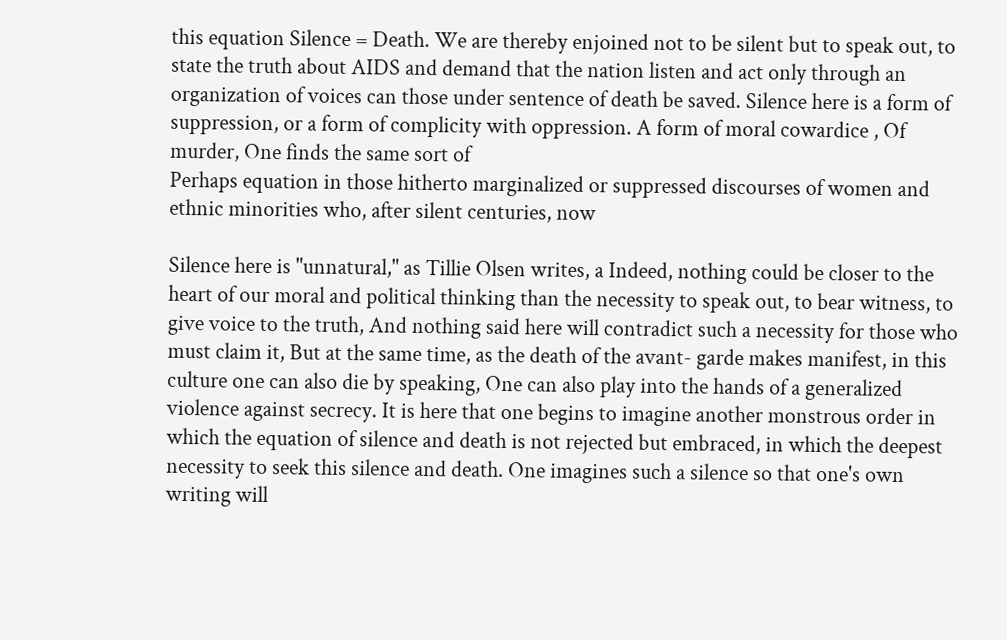this equation Silence = Death. We are thereby enjoined not to be silent but to speak out, to state the truth about AIDS and demand that the nation listen and act only through an organization of voices can those under sentence of death be saved. Silence here is a form of suppression, or a form of complicity with oppression. A form of moral cowardice , Of murder, One finds the same sort of
Perhaps equation in those hitherto marginalized or suppressed discourses of women and ethnic minorities who, after silent centuries, now

Silence here is "unnatural," as Tillie Olsen writes, a Indeed, nothing could be closer to the heart of our moral and political thinking than the necessity to speak out, to bear witness, to give voice to the truth, And nothing said here will contradict such a necessity for those who must claim it, But at the same time, as the death of the avant- garde makes manifest, in this culture one can also die by speaking, One can also play into the hands of a generalized violence against secrecy. It is here that one begins to imagine another monstrous order in which the equation of silence and death is not rejected but embraced, in which the deepest necessity to seek this silence and death. One imagines such a silence so that one's own writing will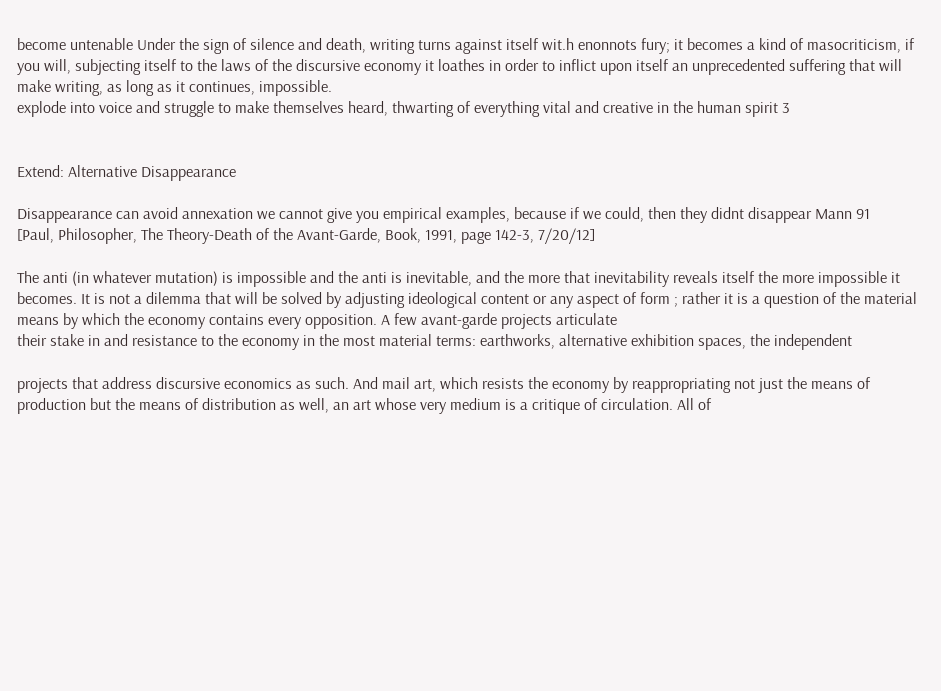become untenable Under the sign of silence and death, writing turns against itself wit.h enonnots fury; it becomes a kind of masocriticism, if you will, subjecting itself to the laws of the discursive economy it loathes in order to inflict upon itself an unprecedented suffering that will make writing, as long as it continues, impossible.
explode into voice and struggle to make themselves heard, thwarting of everything vital and creative in the human spirit 3


Extend: Alternative Disappearance

Disappearance can avoid annexation we cannot give you empirical examples, because if we could, then they didnt disappear Mann 91
[Paul, Philosopher, The Theory-Death of the Avant-Garde, Book, 1991, page 142-3, 7/20/12]

The anti (in whatever mutation) is impossible and the anti is inevitable, and the more that inevitability reveals itself the more impossible it becomes. It is not a dilemma that will be solved by adjusting ideological content or any aspect of form ; rather it is a question of the material means by which the economy contains every opposition. A few avant-garde projects articulate
their stake in and resistance to the economy in the most material terms: earthworks, alternative exhibition spaces, the independent

projects that address discursive economics as such. And mail art, which resists the economy by reappropriating not just the means of production but the means of distribution as well, an art whose very medium is a critique of circulation. All of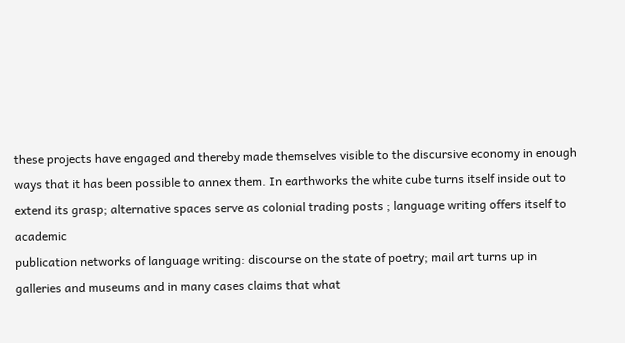these projects have engaged and thereby made themselves visible to the discursive economy in enough ways that it has been possible to annex them. In earthworks the white cube turns itself inside out to extend its grasp; alternative spaces serve as colonial trading posts ; language writing offers itself to academic
publication networks of language writing: discourse on the state of poetry; mail art turns up in galleries and museums and in many cases claims that what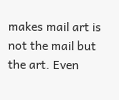makes mail art is not the mail but the art. Even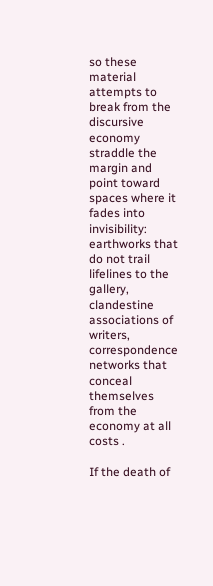so these material attempts to break from the discursive economy straddle the margin and point toward spaces where it fades into invisibility: earthworks that do not trail lifelines to the gallery, clandestine associations of writers, correspondence networks that conceal themselves from the economy at all costs .

If the death of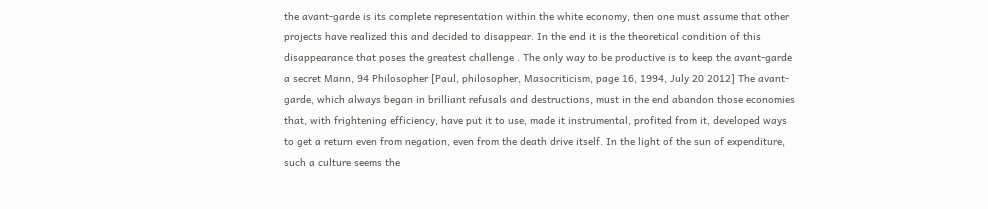the avant-garde is its complete representation within the white economy, then one must assume that other projects have realized this and decided to disappear. In the end it is the theoretical condition of this disappearance that poses the greatest challenge . The only way to be productive is to keep the avant-garde a secret Mann, 94 Philosopher [Paul, philosopher, Masocriticism, page 16, 1994, July 20 2012] The avant-garde, which always began in brilliant refusals and destructions, must in the end abandon those economies that, with frightening efficiency, have put it to use, made it instrumental, profited from it, developed ways to get a return even from negation, even from the death drive itself. In the light of the sun of expenditure, such a culture seems the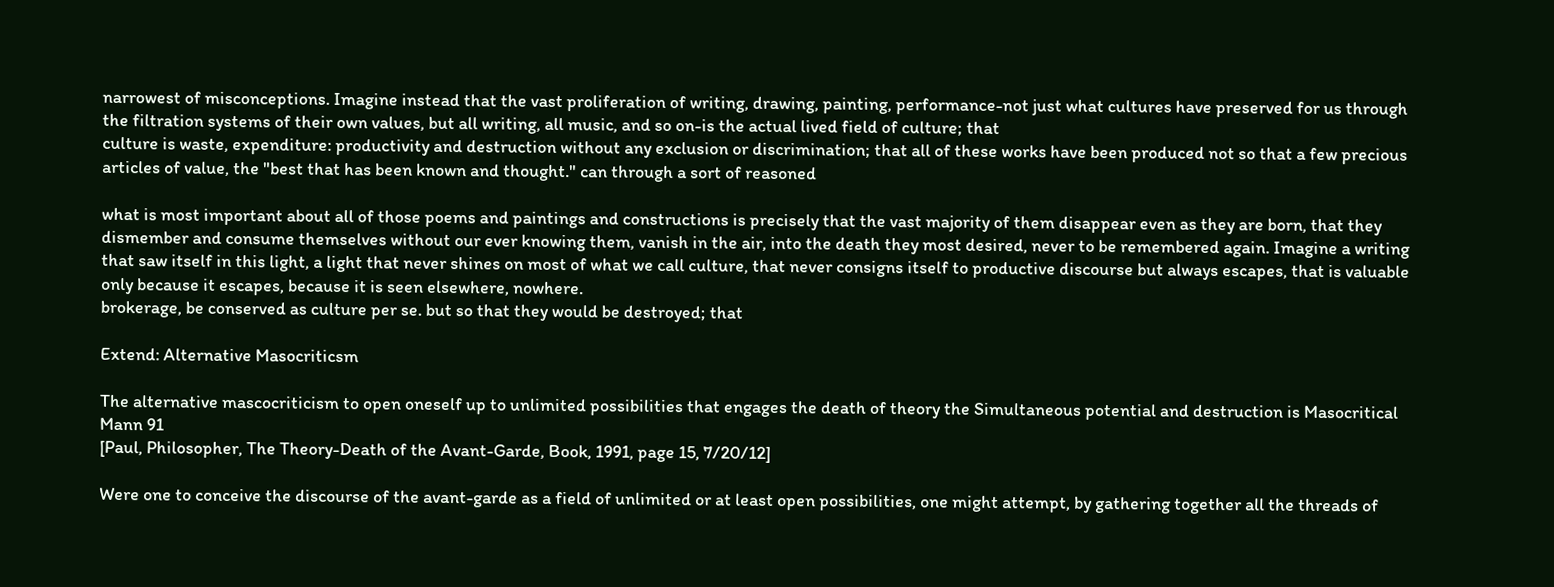narrowest of misconceptions. Imagine instead that the vast proliferation of writing, drawing, painting, performance-not just what cultures have preserved for us through the filtration systems of their own values, but all writing, all music, and so on-is the actual lived field of culture; that
culture is waste, expenditure: productivity and destruction without any exclusion or discrimination; that all of these works have been produced not so that a few precious articles of value, the "best that has been known and thought." can through a sort of reasoned

what is most important about all of those poems and paintings and constructions is precisely that the vast majority of them disappear even as they are born, that they dismember and consume themselves without our ever knowing them, vanish in the air, into the death they most desired, never to be remembered again. Imagine a writing that saw itself in this light, a light that never shines on most of what we call culture, that never consigns itself to productive discourse but always escapes, that is valuable only because it escapes, because it is seen elsewhere, nowhere.
brokerage, be conserved as culture per se. but so that they would be destroyed; that

Extend: Alternative Masocriticsm

The alternative mascocriticism to open oneself up to unlimited possibilities that engages the death of theory the Simultaneous potential and destruction is Masocritical Mann 91
[Paul, Philosopher, The Theory-Death of the Avant-Garde, Book, 1991, page 15, 7/20/12]

Were one to conceive the discourse of the avant-garde as a field of unlimited or at least open possibilities, one might attempt, by gathering together all the threads of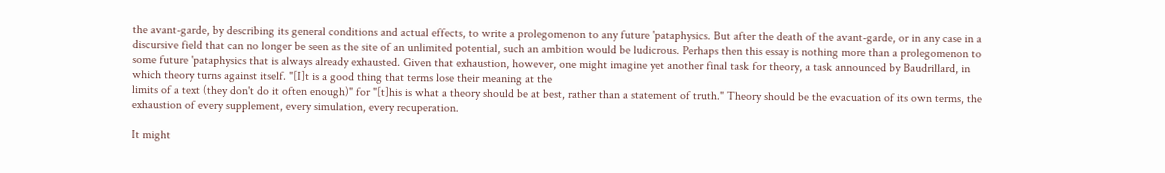the avant-garde, by describing its general conditions and actual effects, to write a prolegomenon to any future 'pataphysics. But after the death of the avant-garde, or in any case in a discursive field that can no longer be seen as the site of an unlimited potential, such an ambition would be ludicrous. Perhaps then this essay is nothing more than a prolegomenon to some future 'pataphysics that is always already exhausted. Given that exhaustion, however, one might imagine yet another final task for theory, a task announced by Baudrillard, in which theory turns against itself. "[I]t is a good thing that terms lose their meaning at the
limits of a text (they don't do it often enough)" for "[t]his is what a theory should be at best, rather than a statement of truth." Theory should be the evacuation of its own terms, the exhaustion of every supplement, every simulation, every recuperation.

It might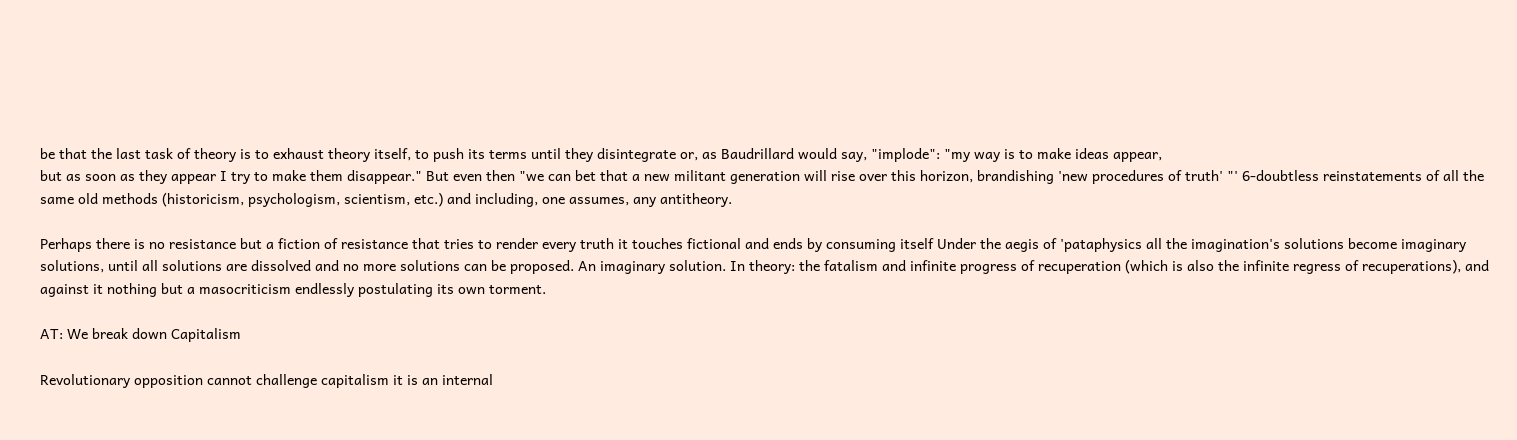be that the last task of theory is to exhaust theory itself, to push its terms until they disintegrate or, as Baudrillard would say, "implode": "my way is to make ideas appear,
but as soon as they appear I try to make them disappear." But even then "we can bet that a new militant generation will rise over this horizon, brandishing 'new procedures of truth' "' 6-doubtless reinstatements of all the same old methods (historicism, psychologism, scientism, etc.) and including, one assumes, any antitheory.

Perhaps there is no resistance but a fiction of resistance that tries to render every truth it touches fictional and ends by consuming itself Under the aegis of 'pataphysics all the imagination's solutions become imaginary solutions, until all solutions are dissolved and no more solutions can be proposed. An imaginary solution. In theory: the fatalism and infinite progress of recuperation (which is also the infinite regress of recuperations), and against it nothing but a masocriticism endlessly postulating its own torment.

AT: We break down Capitalism

Revolutionary opposition cannot challenge capitalism it is an internal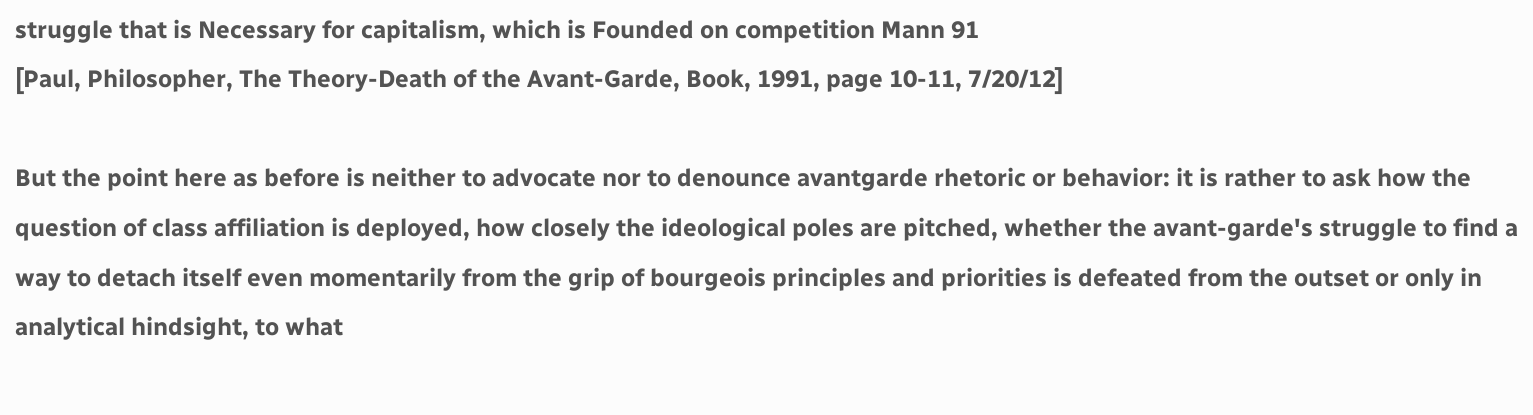struggle that is Necessary for capitalism, which is Founded on competition Mann 91
[Paul, Philosopher, The Theory-Death of the Avant-Garde, Book, 1991, page 10-11, 7/20/12]

But the point here as before is neither to advocate nor to denounce avantgarde rhetoric or behavior: it is rather to ask how the question of class affiliation is deployed, how closely the ideological poles are pitched, whether the avant-garde's struggle to find a way to detach itself even momentarily from the grip of bourgeois principles and priorities is defeated from the outset or only in analytical hindsight, to what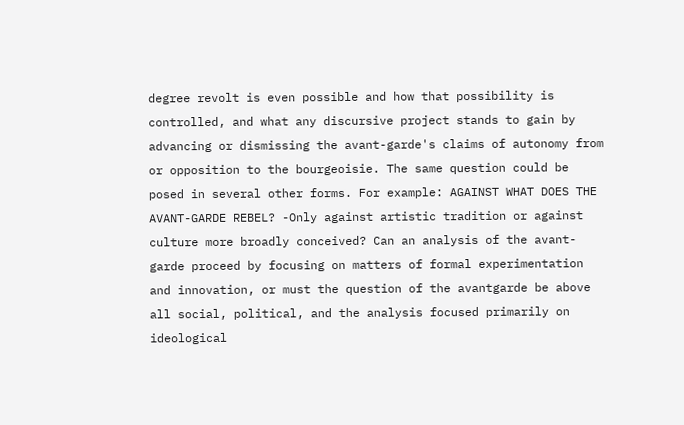degree revolt is even possible and how that possibility is controlled, and what any discursive project stands to gain by advancing or dismissing the avant-garde's claims of autonomy from or opposition to the bourgeoisie. The same question could be posed in several other forms. For example: AGAINST WHAT DOES THE AVANT-GARDE REBEL? -Only against artistic tradition or against culture more broadly conceived? Can an analysis of the avant-garde proceed by focusing on matters of formal experimentation and innovation, or must the question of the avantgarde be above all social, political, and the analysis focused primarily on ideological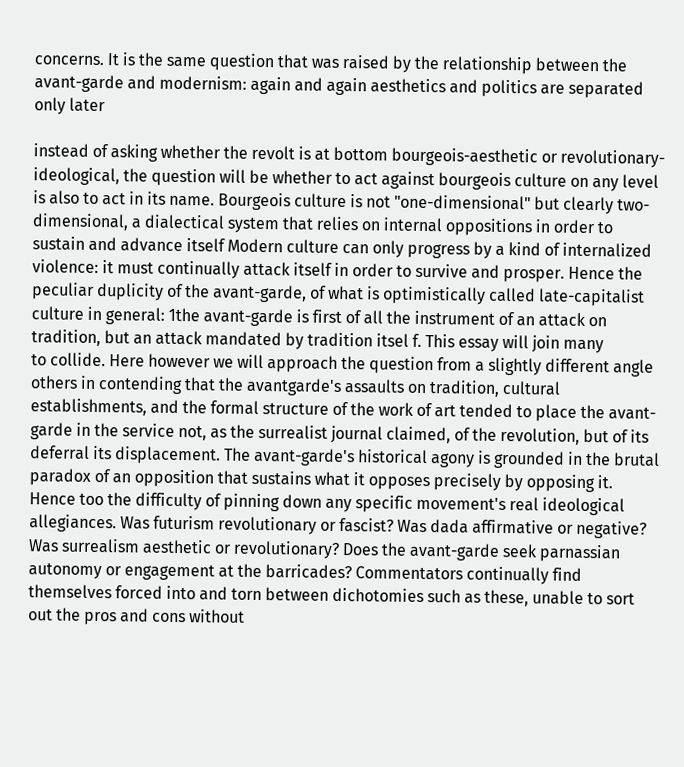concerns. It is the same question that was raised by the relationship between the avant-garde and modernism: again and again aesthetics and politics are separated only later

instead of asking whether the revolt is at bottom bourgeois-aesthetic or revolutionary-ideological, the question will be whether to act against bourgeois culture on any level is also to act in its name. Bourgeois culture is not "one-dimensional" but clearly two-dimensional, a dialectical system that relies on internal oppositions in order to sustain and advance itself Modern culture can only progress by a kind of internalized violence: it must continually attack itself in order to survive and prosper. Hence the peculiar duplicity of the avant-garde, of what is optimistically called late-capitalist culture in general: 1the avant-garde is first of all the instrument of an attack on tradition, but an attack mandated by tradition itsel f. This essay will join many
to collide. Here however we will approach the question from a slightly different angle others in contending that the avantgarde's assaults on tradition, cultural establishments, and the formal structure of the work of art tended to place the avant-garde in the service not, as the surrealist journal claimed, of the revolution, but of its deferral its displacement. The avant-garde's historical agony is grounded in the brutal paradox of an opposition that sustains what it opposes precisely by opposing it. Hence too the difficulty of pinning down any specific movement's real ideological allegiances. Was futurism revolutionary or fascist? Was dada affirmative or negative? Was surrealism aesthetic or revolutionary? Does the avant-garde seek parnassian autonomy or engagement at the barricades? Commentators continually find themselves forced into and torn between dichotomies such as these, unable to sort out the pros and cons without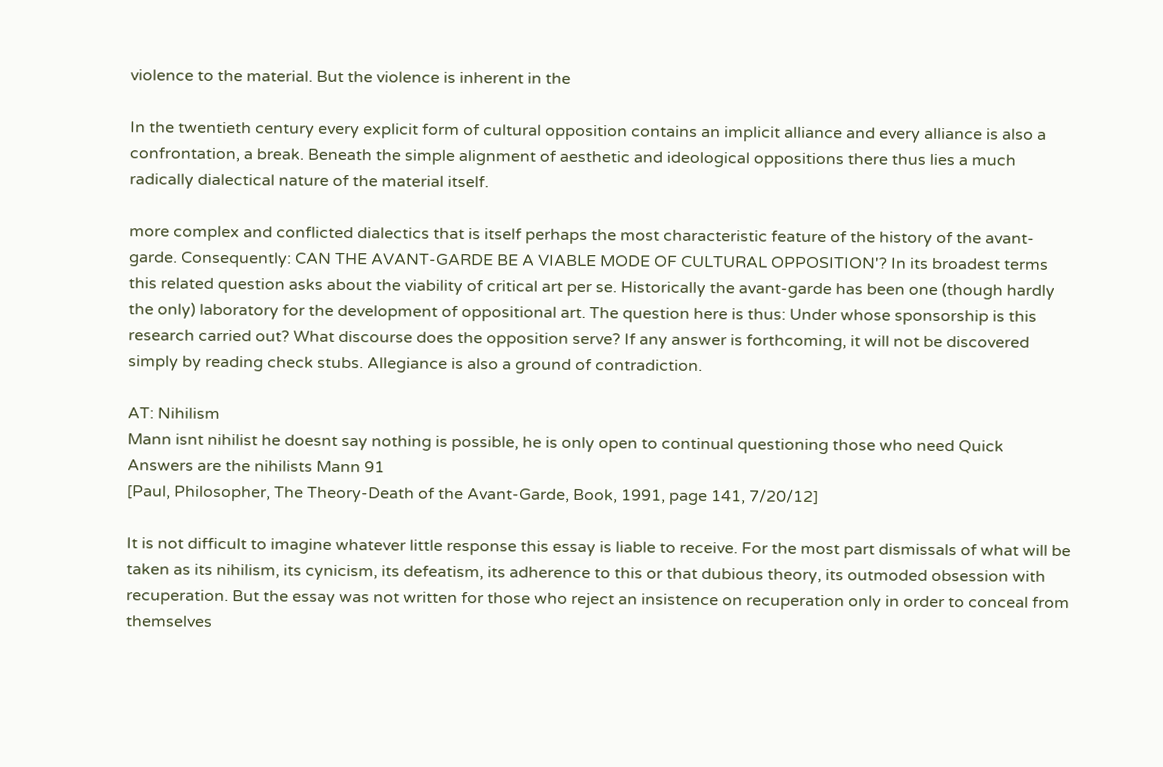violence to the material. But the violence is inherent in the

In the twentieth century every explicit form of cultural opposition contains an implicit alliance and every alliance is also a confrontation, a break. Beneath the simple alignment of aesthetic and ideological oppositions there thus lies a much
radically dialectical nature of the material itself.

more complex and conflicted dialectics that is itself perhaps the most characteristic feature of the history of the avant-garde. Consequently: CAN THE AVANT-GARDE BE A VIABLE MODE OF CULTURAL OPPOSITION'? In its broadest terms this related question asks about the viability of critical art per se. Historically the avant-garde has been one (though hardly the only) laboratory for the development of oppositional art. The question here is thus: Under whose sponsorship is this research carried out? What discourse does the opposition serve? If any answer is forthcoming, it will not be discovered simply by reading check stubs. Allegiance is also a ground of contradiction.

AT: Nihilism
Mann isnt nihilist he doesnt say nothing is possible, he is only open to continual questioning those who need Quick Answers are the nihilists Mann 91
[Paul, Philosopher, The Theory-Death of the Avant-Garde, Book, 1991, page 141, 7/20/12]

It is not difficult to imagine whatever little response this essay is liable to receive. For the most part dismissals of what will be taken as its nihilism, its cynicism, its defeatism, its adherence to this or that dubious theory, its outmoded obsession with recuperation. But the essay was not written for those who reject an insistence on recuperation only in order to conceal from themselves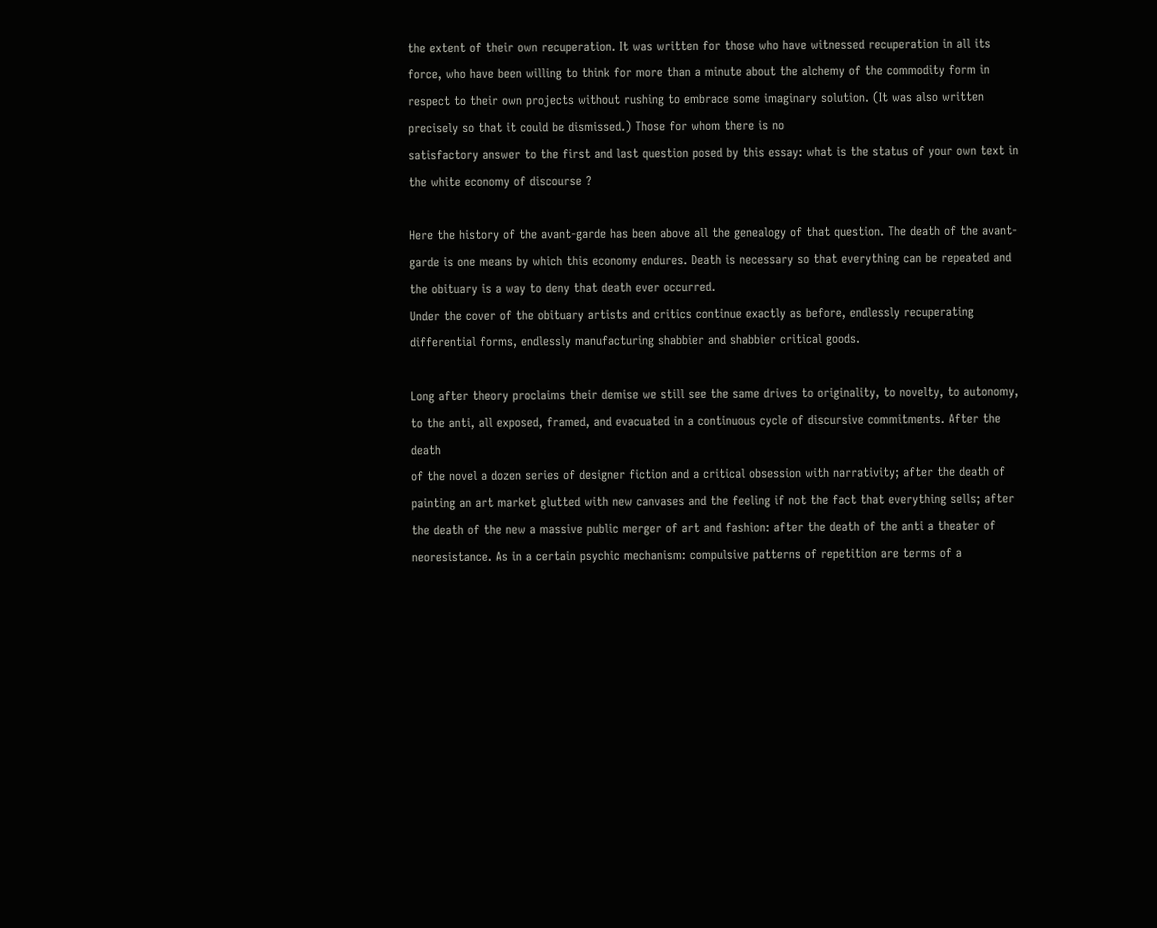the extent of their own recuperation. It was written for those who have witnessed recuperation in all its force, who have been willing to think for more than a minute about the alchemy of the commodity form in respect to their own projects without rushing to embrace some imaginary solution. (It was also written precisely so that it could be dismissed.) Those for whom there is no
satisfactory answer to the first and last question posed by this essay: what is the status of your own text in the white economy of discourse ?

Here the history of the avant-garde has been above all the genealogy of that question. The death of the avant-garde is one means by which this economy endures. Death is necessary so that everything can be repeated and the obituary is a way to deny that death ever occurred.
Under the cover of the obituary artists and critics continue exactly as before, endlessly recuperating differential forms, endlessly manufacturing shabbier and shabbier critical goods.

Long after theory proclaims their demise we still see the same drives to originality, to novelty, to autonomy, to the anti, all exposed, framed, and evacuated in a continuous cycle of discursive commitments. After the death
of the novel a dozen series of designer fiction and a critical obsession with narrativity; after the death of painting an art market glutted with new canvases and the feeling if not the fact that everything sells; after the death of the new a massive public merger of art and fashion: after the death of the anti a theater of neoresistance. As in a certain psychic mechanism: compulsive patterns of repetition are terms of a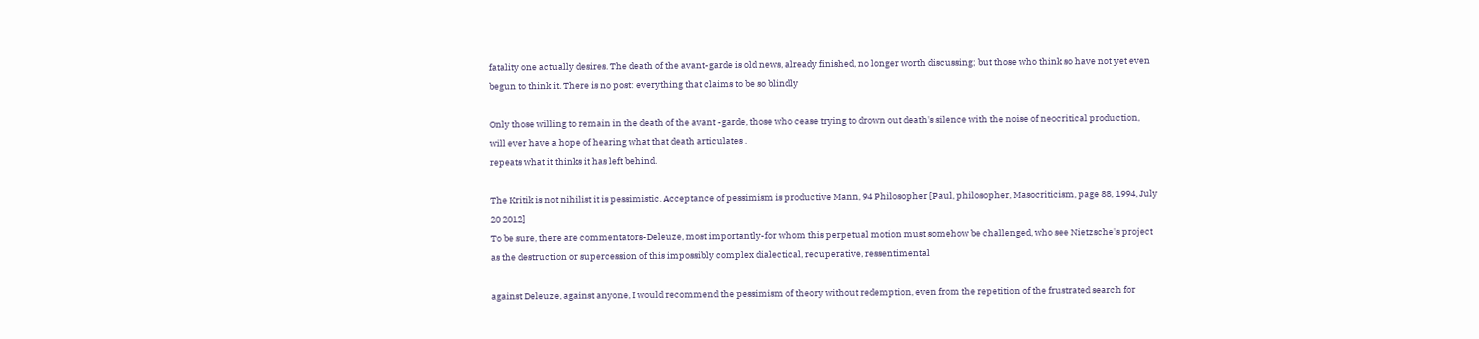fatality one actually desires. The death of the avant-garde is old news, already finished, no longer worth discussing; but those who think so have not yet even begun to think it. There is no post: everything that claims to be so blindly

Only those willing to remain in the death of the avant -garde, those who cease trying to drown out death's silence with the noise of neocritical production, will ever have a hope of hearing what that death articulates .
repeats what it thinks it has left behind.

The Kritik is not nihilist it is pessimistic. Acceptance of pessimism is productive Mann, 94 Philosopher [Paul, philosopher, Masocriticism, page 88, 1994, July 20 2012]
To be sure, there are commentators-Deleuze, most importantly-for whom this perpetual motion must somehow be challenged, who see Nietzsche's project as the destruction or supercession of this impossibly complex dialectical, recuperative, ressentimental

against Deleuze, against anyone, I would recommend the pessimism of theory without redemption, even from the repetition of the frustrated search for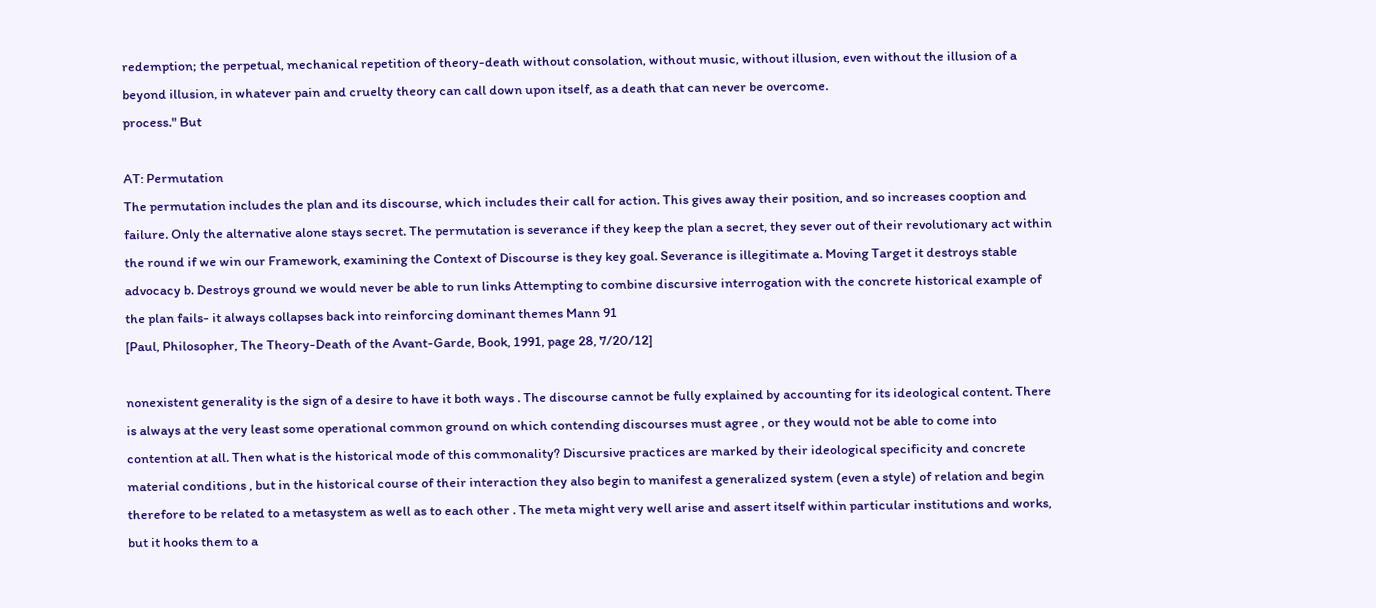redemption; the perpetual, mechanical repetition of theory-death without consolation, without music, without illusion, even without the illusion of a beyond illusion, in whatever pain and cruelty theory can call down upon itself, as a death that can never be overcome.
process." But

AT: Permutation
The permutation includes the plan and its discourse, which includes their call for action. This gives away their position, and so increases cooption and failure. Only the alternative alone stays secret. The permutation is severance if they keep the plan a secret, they sever out of their revolutionary act within the round if we win our Framework, examining the Context of Discourse is they key goal. Severance is illegitimate a. Moving Target it destroys stable advocacy b. Destroys ground we would never be able to run links Attempting to combine discursive interrogation with the concrete historical example of the plan fails- it always collapses back into reinforcing dominant themes Mann 91
[Paul, Philosopher, The Theory-Death of the Avant-Garde, Book, 1991, page 28, 7/20/12]

nonexistent generality is the sign of a desire to have it both ways . The discourse cannot be fully explained by accounting for its ideological content. There is always at the very least some operational common ground on which contending discourses must agree , or they would not be able to come into contention at all. Then what is the historical mode of this commonality? Discursive practices are marked by their ideological specificity and concrete material conditions , but in the historical course of their interaction they also begin to manifest a generalized system (even a style) of relation and begin therefore to be related to a metasystem as well as to each other . The meta might very well arise and assert itself within particular institutions and works, but it hooks them to a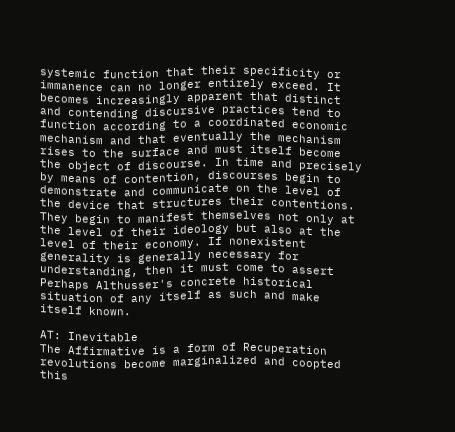systemic function that their specificity or immanence can no longer entirely exceed. It becomes increasingly apparent that distinct and contending discursive practices tend to function according to a coordinated economic mechanism and that eventually the mechanism rises to the surface and must itself become the object of discourse. In time and precisely by means of contention, discourses begin to demonstrate and communicate on the level of the device that structures their contentions. They begin to manifest themselves not only at the level of their ideology but also at the level of their economy. If nonexistent generality is generally necessary for understanding, then it must come to assert
Perhaps Althusser's concrete historical situation of any itself as such and make itself known.

AT: Inevitable
The Affirmative is a form of Recuperation revolutions become marginalized and coopted this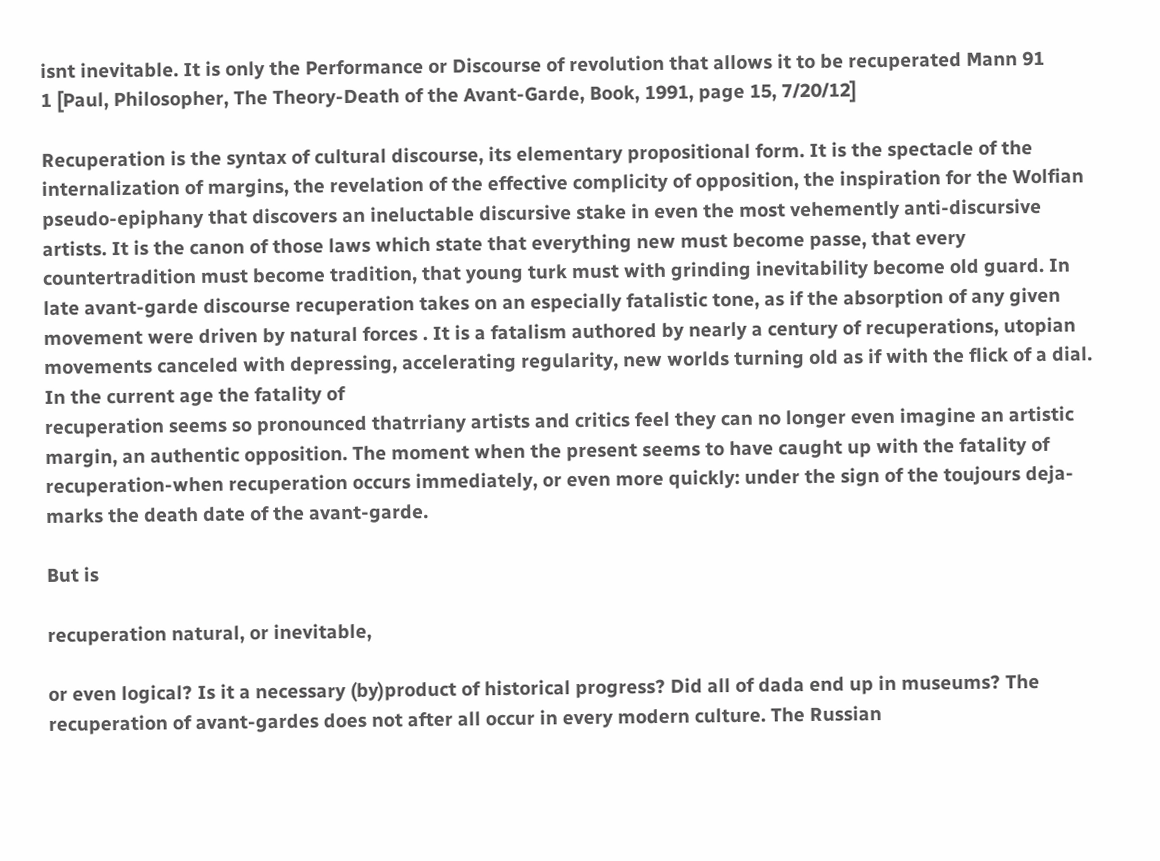isnt inevitable. It is only the Performance or Discourse of revolution that allows it to be recuperated Mann 91
1 [Paul, Philosopher, The Theory-Death of the Avant-Garde, Book, 1991, page 15, 7/20/12]

Recuperation is the syntax of cultural discourse, its elementary propositional form. It is the spectacle of the internalization of margins, the revelation of the effective complicity of opposition, the inspiration for the Wolfian pseudo-epiphany that discovers an ineluctable discursive stake in even the most vehemently anti-discursive artists. It is the canon of those laws which state that everything new must become passe, that every countertradition must become tradition, that young turk must with grinding inevitability become old guard. In late avant-garde discourse recuperation takes on an especially fatalistic tone, as if the absorption of any given movement were driven by natural forces . It is a fatalism authored by nearly a century of recuperations, utopian movements canceled with depressing, accelerating regularity, new worlds turning old as if with the flick of a dial. In the current age the fatality of
recuperation seems so pronounced thatrriany artists and critics feel they can no longer even imagine an artistic margin, an authentic opposition. The moment when the present seems to have caught up with the fatality of recuperation-when recuperation occurs immediately, or even more quickly: under the sign of the toujours deja-marks the death date of the avant-garde.

But is

recuperation natural, or inevitable,

or even logical? Is it a necessary (by)product of historical progress? Did all of dada end up in museums? The recuperation of avant-gardes does not after all occur in every modern culture. The Russian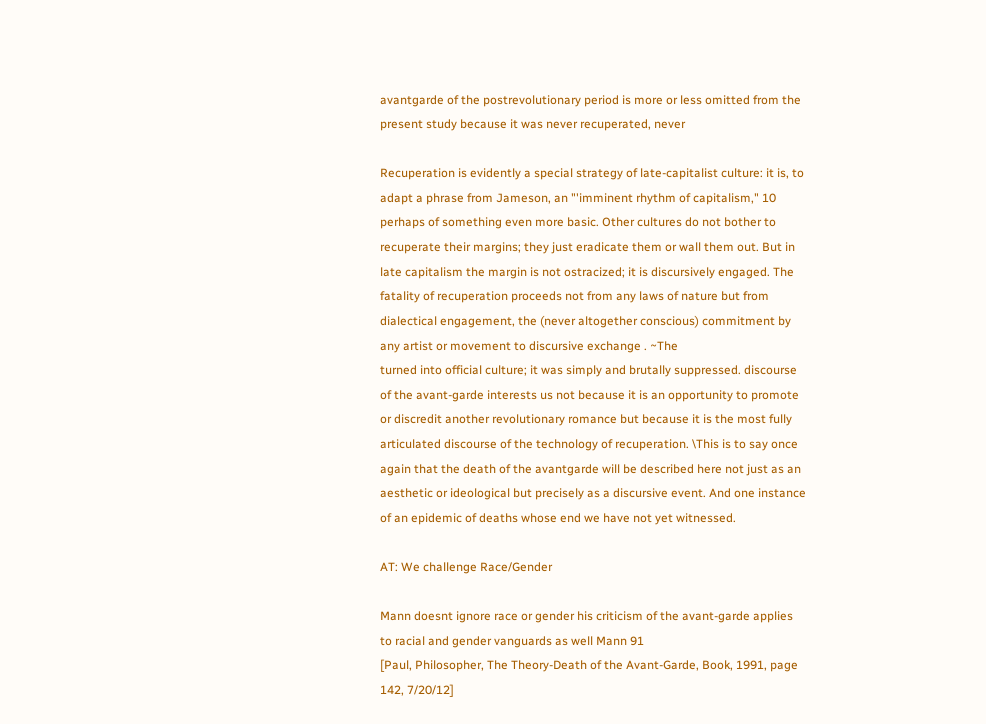avantgarde of the postrevolutionary period is more or less omitted from the present study because it was never recuperated, never

Recuperation is evidently a special strategy of late-capitalist culture: it is, to adapt a phrase from Jameson, an "'imminent rhythm of capitalism," 10 perhaps of something even more basic. Other cultures do not bother to recuperate their margins; they just eradicate them or wall them out. But in late capitalism the margin is not ostracized; it is discursively engaged. The fatality of recuperation proceeds not from any laws of nature but from dialectical engagement, the (never altogether conscious) commitment by any artist or movement to discursive exchange . ~The
turned into official culture; it was simply and brutally suppressed. discourse of the avant-garde interests us not because it is an opportunity to promote or discredit another revolutionary romance but because it is the most fully articulated discourse of the technology of recuperation. \This is to say once again that the death of the avantgarde will be described here not just as an aesthetic or ideological but precisely as a discursive event. And one instance of an epidemic of deaths whose end we have not yet witnessed.

AT: We challenge Race/Gender

Mann doesnt ignore race or gender his criticism of the avant-garde applies to racial and gender vanguards as well Mann 91
[Paul, Philosopher, The Theory-Death of the Avant-Garde, Book, 1991, page 142, 7/20/12]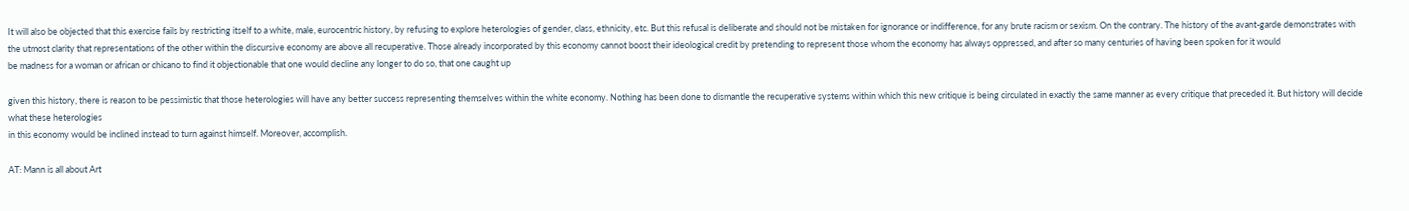It will also be objected that this exercise fails by restricting itself to a white, male, eurocentric history, by refusing to explore heterologies of gender, class, ethnicity, etc. But this refusal is deliberate and should not be mistaken for ignorance or indifference, for any brute racism or sexism. On the contrary. The history of the avant-garde demonstrates with the utmost clarity that representations of the other within the discursive economy are above all recuperative. Those already incorporated by this economy cannot boost their ideological credit by pretending to represent those whom the economy has always oppressed, and after so many centuries of having been spoken for it would
be madness for a woman or african or chicano to find it objectionable that one would decline any longer to do so, that one caught up

given this history, there is reason to be pessimistic that those heterologies will have any better success representing themselves within the white economy. Nothing has been done to dismantle the recuperative systems within which this new critique is being circulated in exactly the same manner as every critique that preceded it. But history will decide what these heterologies
in this economy would be inclined instead to turn against himself. Moreover, accomplish.

AT: Mann is all about Art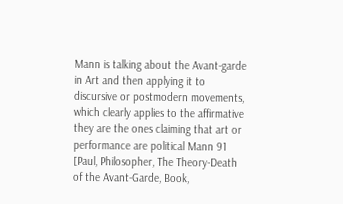Mann is talking about the Avant-garde in Art and then applying it to discursive or postmodern movements, which clearly applies to the affirmative they are the ones claiming that art or performance are political Mann 91
[Paul, Philosopher, The Theory-Death of the Avant-Garde, Book,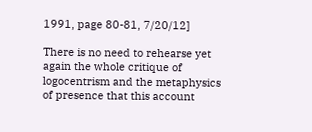1991, page 80-81, 7/20/12]

There is no need to rehearse yet again the whole critique of logocentrism and the metaphysics of presence that this account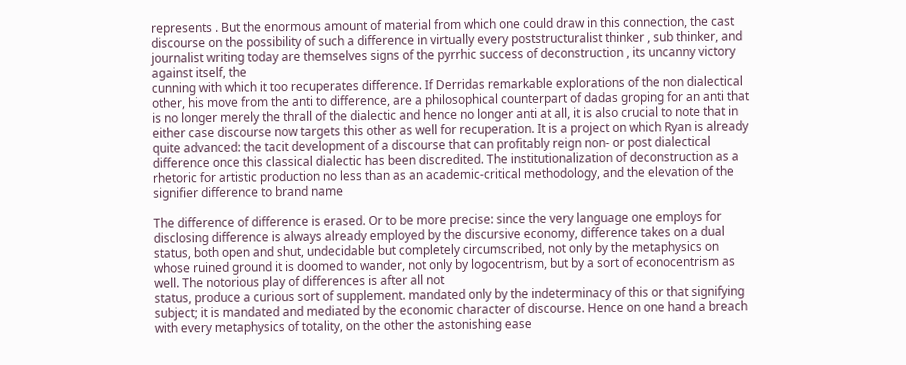represents . But the enormous amount of material from which one could draw in this connection, the cast discourse on the possibility of such a difference in virtually every poststructuralist thinker , sub thinker, and journalist writing today are themselves signs of the pyrrhic success of deconstruction , its uncanny victory against itself, the
cunning with which it too recuperates difference. If Derridas remarkable explorations of the non dialectical other, his move from the anti to difference, are a philosophical counterpart of dadas groping for an anti that is no longer merely the thrall of the dialectic and hence no longer anti at all, it is also crucial to note that in either case discourse now targets this other as well for recuperation. It is a project on which Ryan is already quite advanced: the tacit development of a discourse that can profitably reign non- or post dialectical difference once this classical dialectic has been discredited. The institutionalization of deconstruction as a rhetoric for artistic production no less than as an academic-critical methodology, and the elevation of the signifier difference to brand name

The difference of difference is erased. Or to be more precise: since the very language one employs for disclosing difference is always already employed by the discursive economy, difference takes on a dual status, both open and shut, undecidable but completely circumscribed, not only by the metaphysics on whose ruined ground it is doomed to wander, not only by logocentrism, but by a sort of econocentrism as well. The notorious play of differences is after all not
status, produce a curious sort of supplement. mandated only by the indeterminacy of this or that signifying subject; it is mandated and mediated by the economic character of discourse. Hence on one hand a breach with every metaphysics of totality, on the other the astonishing ease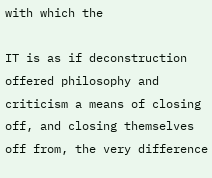with which the

IT is as if deconstruction offered philosophy and criticism a means of closing off, and closing themselves off from, the very difference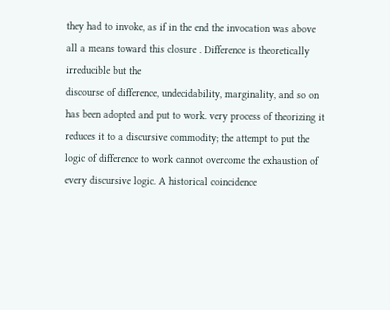they had to invoke, as if in the end the invocation was above all a means toward this closure . Difference is theoretically irreducible but the
discourse of difference, undecidability, marginality, and so on has been adopted and put to work. very process of theorizing it reduces it to a discursive commodity; the attempt to put the logic of difference to work cannot overcome the exhaustion of every discursive logic. A historical coincidence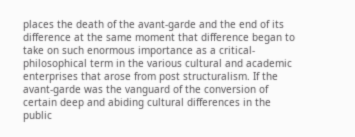places the death of the avant-garde and the end of its difference at the same moment that difference began to take on such enormous importance as a critical-philosophical term in the various cultural and academic enterprises that arose from post structuralism. If the avant-garde was the vanguard of the conversion of certain deep and abiding cultural differences in the public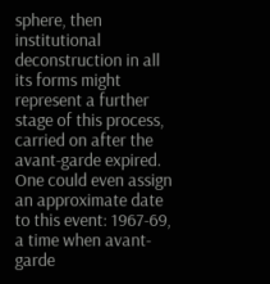sphere, then institutional deconstruction in all its forms might represent a further stage of this process, carried on after the avant-garde expired. One could even assign an approximate date to this event: 1967-69, a time when avant-garde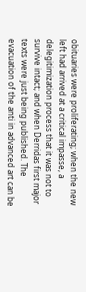obituaries were proliferating; when the new left had arrived at a critical impasse, a delegitimization process that it was not to survive intact; and when Derridas first major texts were just being published. The evacuation of the anti in advanced art can be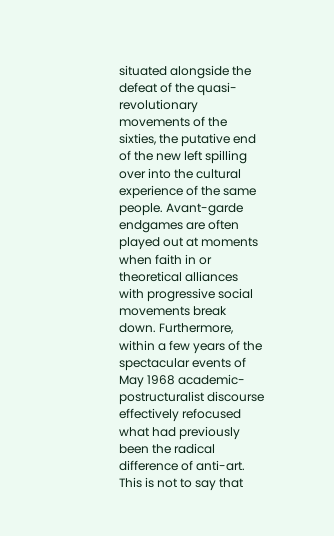situated alongside the defeat of the quasi-revolutionary movements of the sixties, the putative end of the new left spilling over into the cultural experience of the same people. Avant-garde endgames are often played out at moments when faith in or theoretical alliances with progressive social movements break down. Furthermore, within a few years of the spectacular events of May 1968 academic-postructuralist discourse effectively refocused what had previously been the radical difference of anti-art. This is not to say that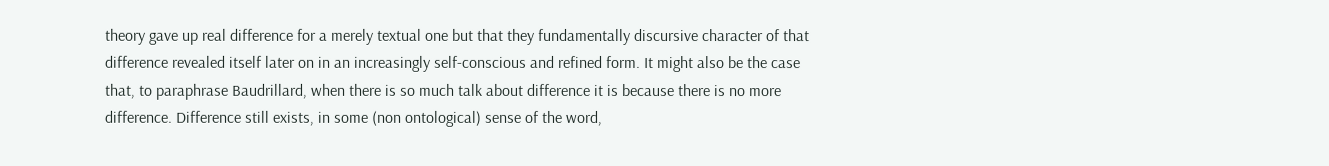theory gave up real difference for a merely textual one but that they fundamentally discursive character of that difference revealed itself later on in an increasingly self-conscious and refined form. It might also be the case that, to paraphrase Baudrillard, when there is so much talk about difference it is because there is no more difference. Difference still exists, in some (non ontological) sense of the word,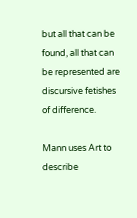but all that can be found, all that can be represented are discursive fetishes of difference.

Mann uses Art to describe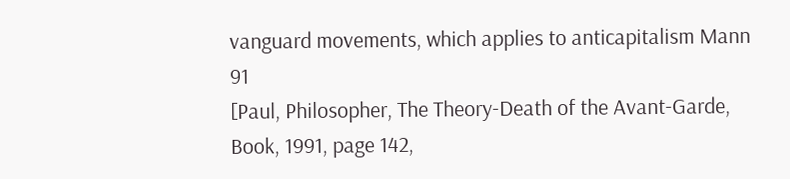vanguard movements, which applies to anticapitalism Mann 91
[Paul, Philosopher, The Theory-Death of the Avant-Garde, Book, 1991, page 142,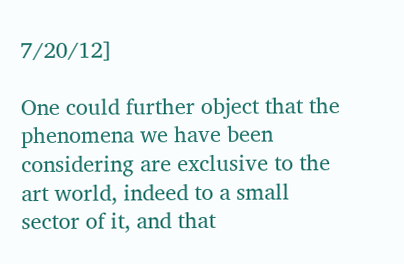7/20/12]

One could further object that the phenomena we have been considering are exclusive to the art world, indeed to a small sector of it, and that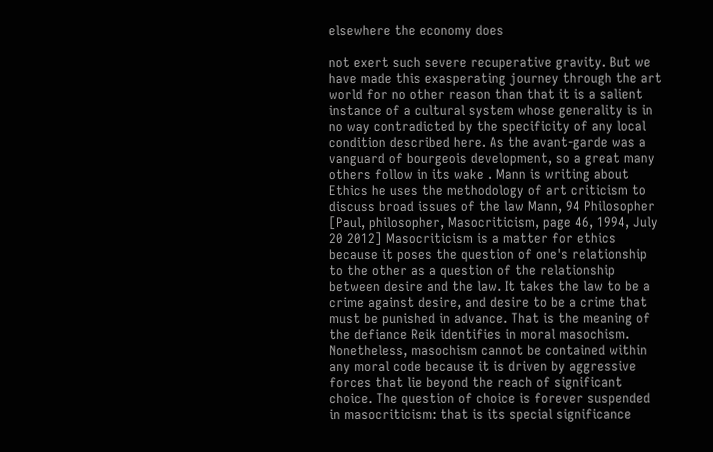elsewhere the economy does

not exert such severe recuperative gravity. But we have made this exasperating journey through the art world for no other reason than that it is a salient instance of a cultural system whose generality is in no way contradicted by the specificity of any local condition described here. As the avant-garde was a vanguard of bourgeois development, so a great many others follow in its wake . Mann is writing about Ethics he uses the methodology of art criticism to discuss broad issues of the law Mann, 94 Philosopher [Paul, philosopher, Masocriticism, page 46, 1994, July 20 2012] Masocriticism is a matter for ethics because it poses the question of one's relationship to the other as a question of the relationship between desire and the law. It takes the law to be a crime against desire, and desire to be a crime that must be punished in advance. That is the meaning of the defiance Reik identifies in moral masochism. Nonetheless, masochism cannot be contained within any moral code because it is driven by aggressive forces that lie beyond the reach of significant choice. The question of choice is forever suspended in masocriticism: that is its special significance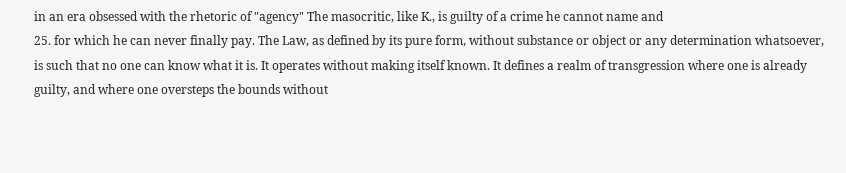in an era obsessed with the rhetoric of "agency" The masocritic, like K., is guilty of a crime he cannot name and
25. for which he can never finally pay. The Law, as defined by its pure form, without substance or object or any determination whatsoever, is such that no one can know what it is. It operates without making itself known. It defines a realm of transgression where one is already guilty, and where one oversteps the bounds without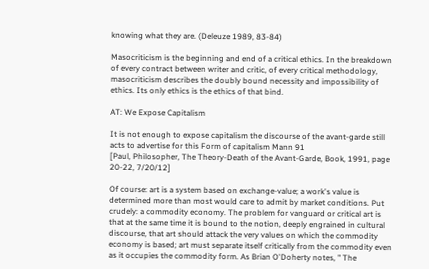knowing what they are. (Deleuze 1989, 83-84)

Masocriticism is the beginning and end of a critical ethics. In the breakdown of every contract between writer and critic, of every critical methodology, masocriticism describes the doubly bound necessity and impossibility of ethics. Its only ethics is the ethics of that bind.

AT: We Expose Capitalism

It is not enough to expose capitalism the discourse of the avant-garde still acts to advertise for this Form of capitalism Mann 91
[Paul, Philosopher, The Theory-Death of the Avant-Garde, Book, 1991, page 20-22, 7/20/12]

Of course: art is a system based on exchange-value; a work's value is determined more than most would care to admit by market conditions. Put crudely: a commodity economy. The problem for vanguard or critical art is that at the same time it is bound to the notion, deeply engrained in cultural discourse, that art should attack the very values on which the commodity economy is based; art must separate itself critically from the commodity even as it occupies the commodity form. As Brian O'Doherty notes, " The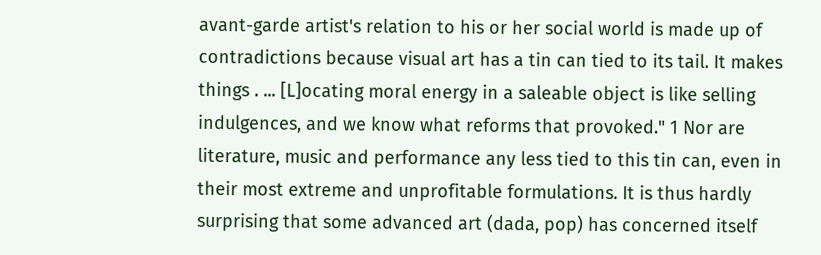avant-garde artist's relation to his or her social world is made up of contradictions because visual art has a tin can tied to its tail. It makes things . ... [L]ocating moral energy in a saleable object is like selling indulgences, and we know what reforms that provoked." 1 Nor are literature, music and performance any less tied to this tin can, even in their most extreme and unprofitable formulations. It is thus hardly surprising that some advanced art (dada, pop) has concerned itself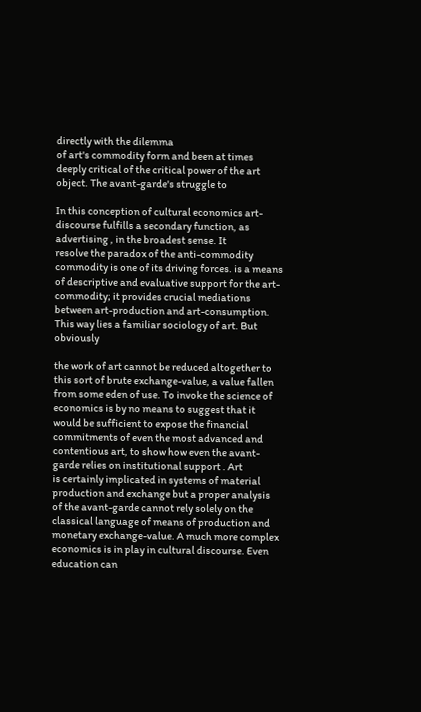directly with the dilemma
of art's commodity form and been at times deeply critical of the critical power of the art object. The avant-garde's struggle to

In this conception of cultural economics art-discourse fulfills a secondary function, as advertising , in the broadest sense. It
resolve the paradox of the anti-commodity commodity is one of its driving forces. is a means of descriptive and evaluative support for the art-commodity; it provides crucial mediations between art-production and art-consumption. This way lies a familiar sociology of art. But obviously

the work of art cannot be reduced altogether to this sort of brute exchange-value, a value fallen from some eden of use. To invoke the science of economics is by no means to suggest that it would be sufficient to expose the financial commitments of even the most advanced and contentious art, to show how even the avant-garde relies on institutional support . Art
is certainly implicated in systems of material production and exchange but a proper analysis of the avant-garde cannot rely solely on the classical language of means of production and monetary exchange-value. A much more complex economics is in play in cultural discourse. Even education can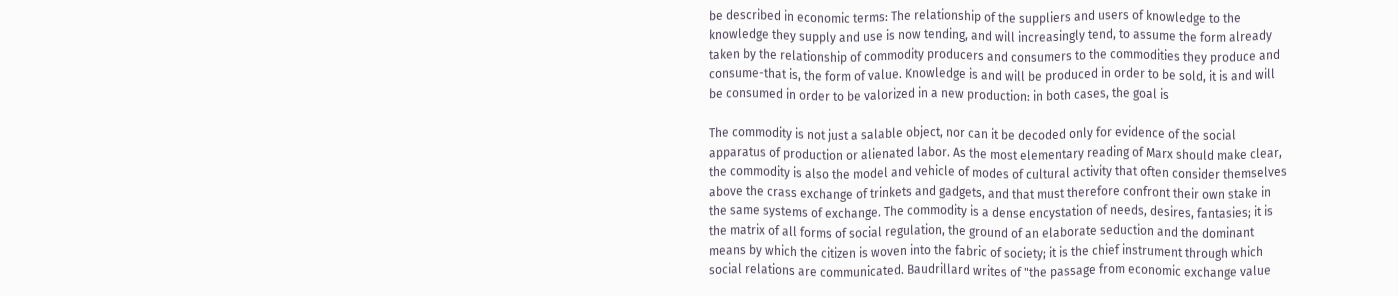be described in economic terms: The relationship of the suppliers and users of knowledge to the knowledge they supply and use is now tending, and will increasingly tend, to assume the form already taken by the relationship of commodity producers and consumers to the commodities they produce and consume-that is, the form of value. Knowledge is and will be produced in order to be sold, it is and will be consumed in order to be valorized in a new production: in both cases, the goal is

The commodity is not just a salable object, nor can it be decoded only for evidence of the social apparatus of production or alienated labor. As the most elementary reading of Marx should make clear, the commodity is also the model and vehicle of modes of cultural activity that often consider themselves above the crass exchange of trinkets and gadgets, and that must therefore confront their own stake in the same systems of exchange. The commodity is a dense encystation of needs, desires, fantasies; it is the matrix of all forms of social regulation, the ground of an elaborate seduction and the dominant means by which the citizen is woven into the fabric of society; it is the chief instrument through which social relations are communicated. Baudrillard writes of "the passage from economic exchange value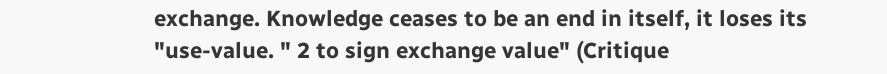exchange. Knowledge ceases to be an end in itself, it loses its "use-value. " 2 to sign exchange value" (Critique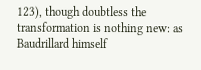123), though doubtless the transformation is nothing new: as Baudrillard himself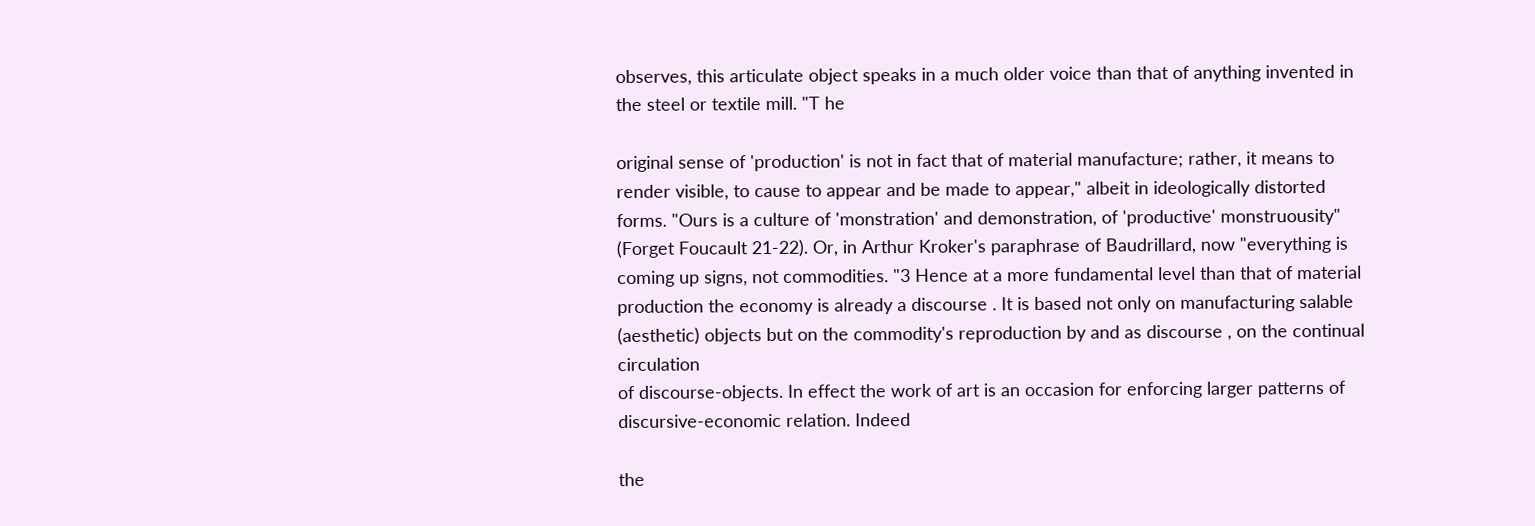observes, this articulate object speaks in a much older voice than that of anything invented in the steel or textile mill. "T he

original sense of 'production' is not in fact that of material manufacture; rather, it means to render visible, to cause to appear and be made to appear," albeit in ideologically distorted forms. "Ours is a culture of 'monstration' and demonstration, of 'productive' monstruousity" (Forget Foucault 21-22). Or, in Arthur Kroker's paraphrase of Baudrillard, now "everything is coming up signs, not commodities. "3 Hence at a more fundamental level than that of material production the economy is already a discourse . It is based not only on manufacturing salable (aesthetic) objects but on the commodity's reproduction by and as discourse , on the continual circulation
of discourse-objects. In effect the work of art is an occasion for enforcing larger patterns of discursive-economic relation. Indeed

the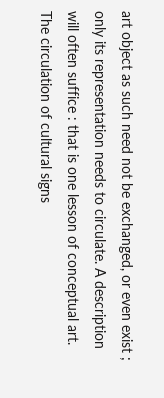art object as such need not be exchanged, or even exist ; only its representation needs to circulate. A description will often suffice : that is one lesson of conceptual art. The circulation of cultural signs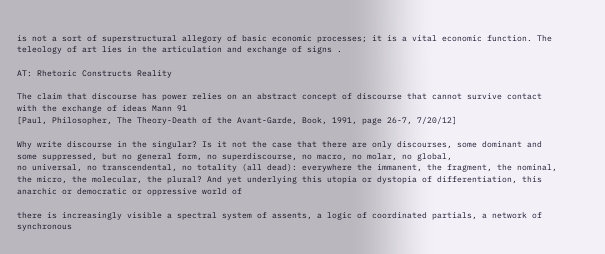is not a sort of superstructural allegory of basic economic processes; it is a vital economic function. The teleology of art lies in the articulation and exchange of signs .

AT: Rhetoric Constructs Reality

The claim that discourse has power relies on an abstract concept of discourse that cannot survive contact with the exchange of ideas Mann 91
[Paul, Philosopher, The Theory-Death of the Avant-Garde, Book, 1991, page 26-7, 7/20/12]

Why write discourse in the singular? Is it not the case that there are only discourses, some dominant and some suppressed, but no general form, no superdiscourse, no macro, no molar, no global,
no universal, no transcendental, no totality (all dead): everywhere the immanent, the fragment, the nominal, the micro, the molecular, the plural? And yet underlying this utopia or dystopia of differentiation, this anarchic or democratic or oppressive world of

there is increasingly visible a spectral system of assents, a logic of coordinated partials, a network of synchronous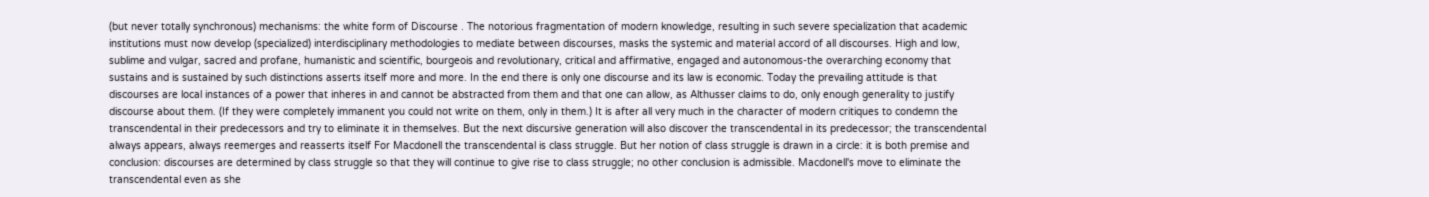(but never totally synchronous) mechanisms: the white form of Discourse . The notorious fragmentation of modern knowledge, resulting in such severe specialization that academic institutions must now develop (specialized) interdisciplinary methodologies to mediate between discourses, masks the systemic and material accord of all discourses. High and low, sublime and vulgar, sacred and profane, humanistic and scientific, bourgeois and revolutionary, critical and affirmative, engaged and autonomous-the overarching economy that sustains and is sustained by such distinctions asserts itself more and more. In the end there is only one discourse and its law is economic. Today the prevailing attitude is that discourses are local instances of a power that inheres in and cannot be abstracted from them and that one can allow, as Althusser claims to do, only enough generality to justify discourse about them. (If they were completely immanent you could not write on them, only in them.) It is after all very much in the character of modern critiques to condemn the transcendental in their predecessors and try to eliminate it in themselves. But the next discursive generation will also discover the transcendental in its predecessor; the transcendental always appears, always reemerges and reasserts itself For Macdonell the transcendental is class struggle. But her notion of class struggle is drawn in a circle: it is both premise and conclusion: discourses are determined by class struggle so that they will continue to give rise to class struggle; no other conclusion is admissible. Macdonell's move to eliminate the transcendental even as she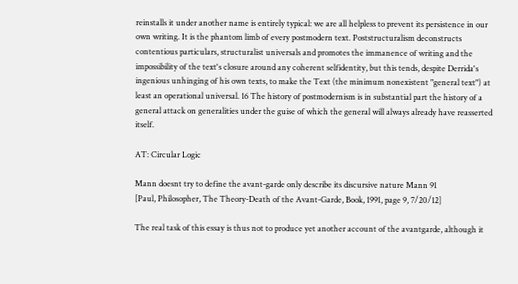reinstalls it under another name is entirely typical: we are all helpless to prevent its persistence in our own writing. It is the phantom limb of every postmodern text. Poststructuralism deconstructs
contentious particulars, structuralist universals and promotes the immanence of writing and the impossibility of the text's closure around any coherent selfidentity, but this tends, despite Derrida's ingenious unhinging of his own texts, to make the Text (the minimum nonexistent "general text") at least an operational universal. 16 The history of postmodernism is in substantial part the history of a general attack on generalities under the guise of which the general will always already have reasserted itself.

AT: Circular Logic

Mann doesnt try to define the avant-garde only describe its discursive nature Mann 91
[Paul, Philosopher, The Theory-Death of the Avant-Garde, Book, 1991, page 9, 7/20/12]

The real task of this essay is thus not to produce yet another account of the avantgarde, although it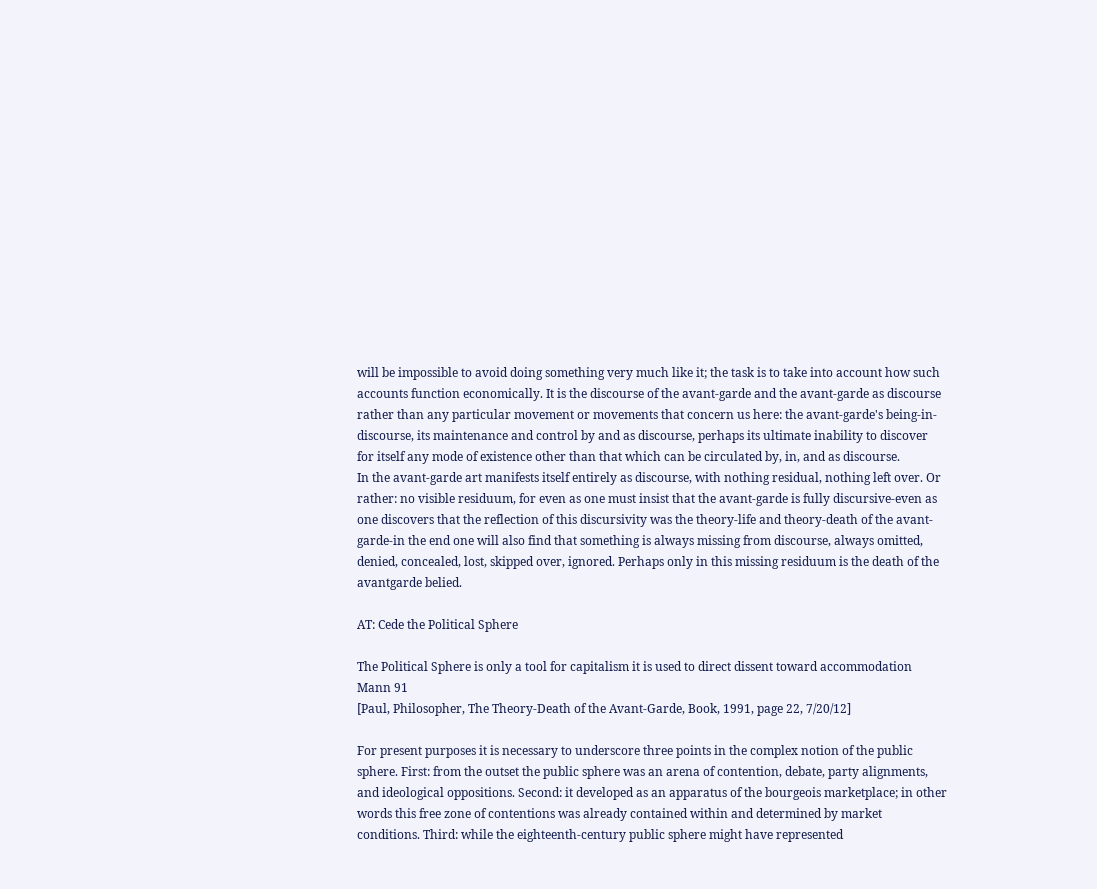will be impossible to avoid doing something very much like it; the task is to take into account how such accounts function economically. It is the discourse of the avant-garde and the avant-garde as discourse rather than any particular movement or movements that concern us here: the avant-garde's being-in-discourse, its maintenance and control by and as discourse, perhaps its ultimate inability to discover for itself any mode of existence other than that which can be circulated by, in, and as discourse.
In the avant-garde art manifests itself entirely as discourse, with nothing residual, nothing left over. Or rather: no visible residuum, for even as one must insist that the avant-garde is fully discursive-even as one discovers that the reflection of this discursivity was the theory-life and theory-death of the avant-garde-in the end one will also find that something is always missing from discourse, always omitted, denied, concealed, lost, skipped over, ignored. Perhaps only in this missing residuum is the death of the avantgarde belied.

AT: Cede the Political Sphere

The Political Sphere is only a tool for capitalism it is used to direct dissent toward accommodation Mann 91
[Paul, Philosopher, The Theory-Death of the Avant-Garde, Book, 1991, page 22, 7/20/12]

For present purposes it is necessary to underscore three points in the complex notion of the public sphere. First: from the outset the public sphere was an arena of contention, debate, party alignments, and ideological oppositions. Second: it developed as an apparatus of the bourgeois marketplace; in other words this free zone of contentions was already contained within and determined by market conditions. Third: while the eighteenth-century public sphere might have represented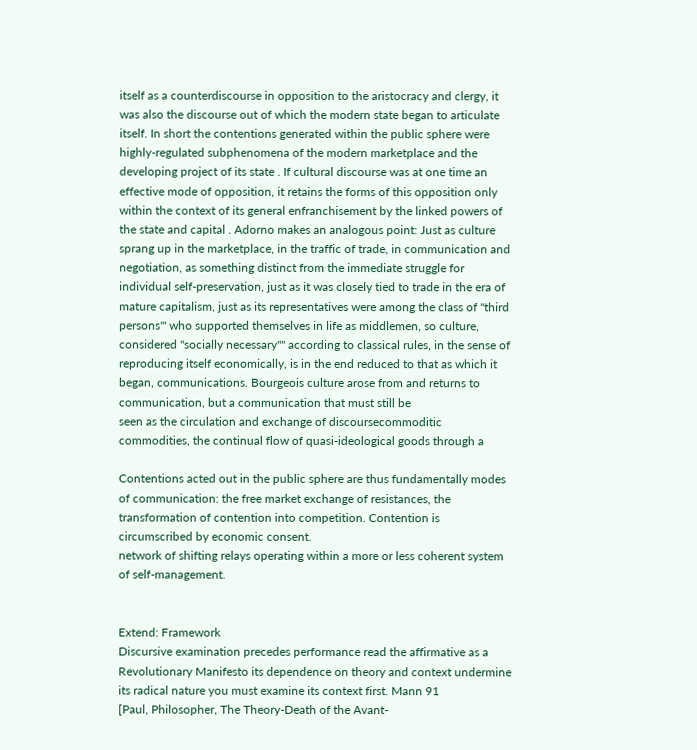itself as a counterdiscourse in opposition to the aristocracy and clergy, it was also the discourse out of which the modern state began to articulate itself. In short the contentions generated within the public sphere were highly-regulated subphenomena of the modern marketplace and the developing project of its state . If cultural discourse was at one time an effective mode of opposition, it retains the forms of this opposition only within the context of its general enfranchisement by the linked powers of the state and capital . Adorno makes an analogous point: Just as culture sprang up in the marketplace, in the traffic of trade, in communication and negotiation, as something distinct from the immediate struggle for individual self-preservation, just as it was closely tied to trade in the era of mature capitalism, just as its representatives were among the class of "third persons"' who supported themselves in life as middlemen, so culture, considered "socially necessary"" according to classical rules, in the sense of reproducing itself economically, is in the end reduced to that as which it began, communications. Bourgeois culture arose from and returns to communication, but a communication that must still be
seen as the circulation and exchange of discoursecommoditic commodities, the continual flow of quasi-ideological goods through a

Contentions acted out in the public sphere are thus fundamentally modes of communication: the free market exchange of resistances, the transformation of contention into competition. Contention is circumscribed by economic consent.
network of shifting relays operating within a more or less coherent system of self-management.


Extend: Framework
Discursive examination precedes performance read the affirmative as a Revolutionary Manifesto its dependence on theory and context undermine its radical nature you must examine its context first. Mann 91
[Paul, Philosopher, The Theory-Death of the Avant-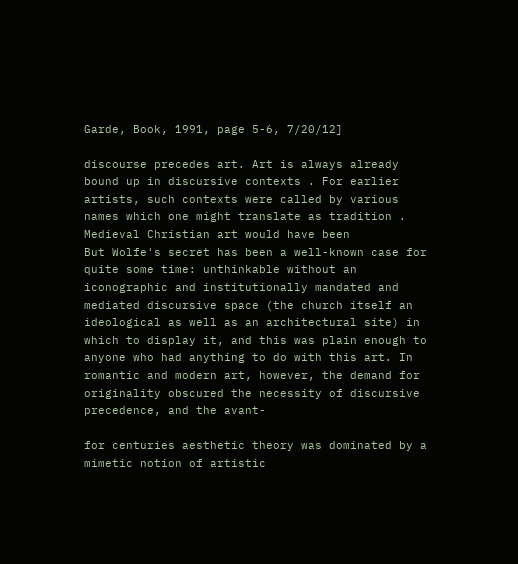Garde, Book, 1991, page 5-6, 7/20/12]

discourse precedes art. Art is always already bound up in discursive contexts . For earlier artists, such contexts were called by various names which one might translate as tradition . Medieval Christian art would have been
But Wolfe's secret has been a well-known case for quite some time: unthinkable without an iconographic and institutionally mandated and mediated discursive space (the church itself an ideological as well as an architectural site) in which to display it, and this was plain enough to anyone who had anything to do with this art. In romantic and modern art, however, the demand for originality obscured the necessity of discursive precedence, and the avant-

for centuries aesthetic theory was dominated by a mimetic notion of artistic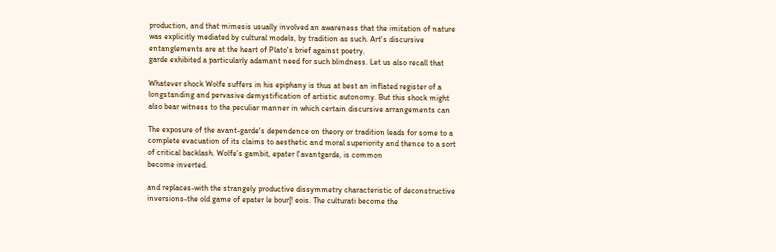production, and that mimesis usually involved an awareness that the imitation of nature was explicitly mediated by cultural models, by tradition as such. Art's discursive entanglements are at the heart of Plato's brief against poetry.
garde exhibited a particularly adamant need for such blindness. Let us also recall that

Whatever shock Wolfe suffers in his epiphany is thus at best an inflated register of a longstanding and pervasive demystification of artistic autonomy. But this shock might also bear witness to the peculiar manner in which certain discursive arrangements can

The exposure of the avant-garde's dependence on theory or tradition leads for some to a complete evacuation of its claims to aesthetic and moral superiority and thence to a sort of critical backlash. Wolfe's gambit, epater l'avantgarde, is common
become inverted.

and replaces-with the strangely productive dissymmetry characteristic of deconstructive inversions-the old game of epater le bour[! eois. The culturati become the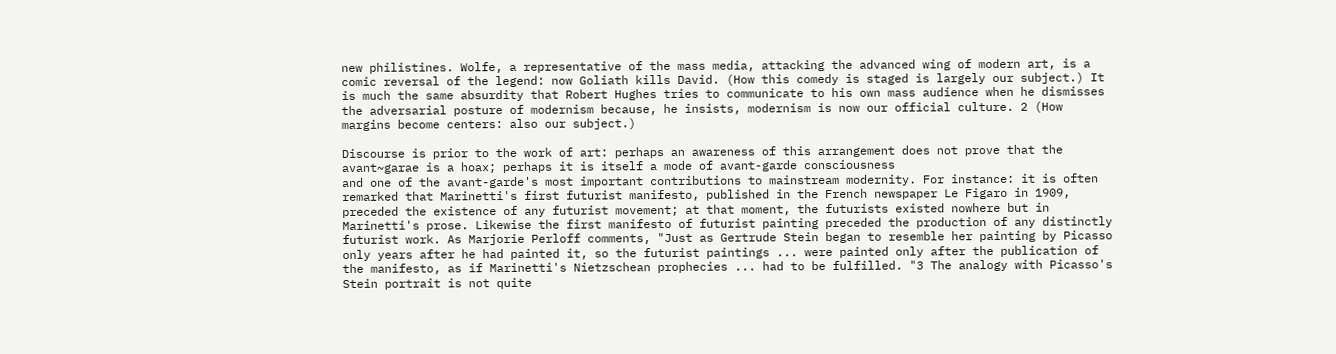new philistines. Wolfe, a representative of the mass media, attacking the advanced wing of modern art, is a comic reversal of the legend: now Goliath kills David. (How this comedy is staged is largely our subject.) It is much the same absurdity that Robert Hughes tries to communicate to his own mass audience when he dismisses the adversarial posture of modernism because, he insists, modernism is now our official culture. 2 (How margins become centers: also our subject.)

Discourse is prior to the work of art: perhaps an awareness of this arrangement does not prove that the avant~garae is a hoax; perhaps it is itself a mode of avant-garde consciousness
and one of the avant-garde's most important contributions to mainstream modernity. For instance: it is often remarked that Marinetti's first futurist manifesto, published in the French newspaper Le Figaro in 1909, preceded the existence of any futurist movement; at that moment, the futurists existed nowhere but in Marinetti's prose. Likewise the first manifesto of futurist painting preceded the production of any distinctly futurist work. As Marjorie Perloff comments, "Just as Gertrude Stein began to resemble her painting by Picasso only years after he had painted it, so the futurist paintings ... were painted only after the publication of the manifesto, as if Marinetti's Nietzschean prophecies ... had to be fulfilled. "3 The analogy with Picasso's Stein portrait is not quite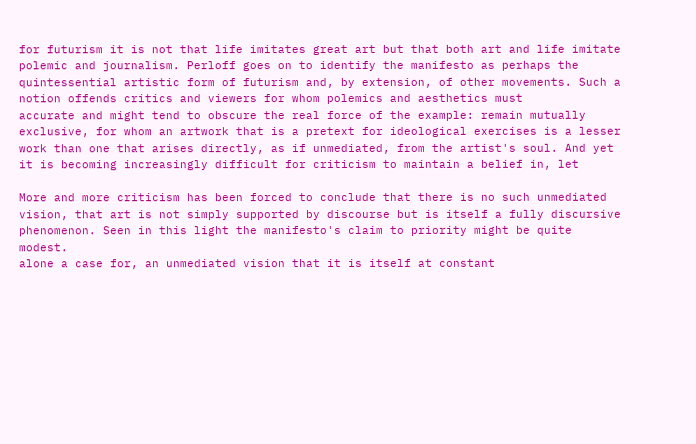for futurism it is not that life imitates great art but that both art and life imitate polemic and journalism. Perloff goes on to identify the manifesto as perhaps the quintessential artistic form of futurism and, by extension, of other movements. Such a notion offends critics and viewers for whom polemics and aesthetics must
accurate and might tend to obscure the real force of the example: remain mutually exclusive, for whom an artwork that is a pretext for ideological exercises is a lesser work than one that arises directly, as if unmediated, from the artist's soul. And yet it is becoming increasingly difficult for criticism to maintain a belief in, let

More and more criticism has been forced to conclude that there is no such unmediated vision, that art is not simply supported by discourse but is itself a fully discursive phenomenon. Seen in this light the manifesto's claim to priority might be quite modest.
alone a case for, an unmediated vision that it is itself at constant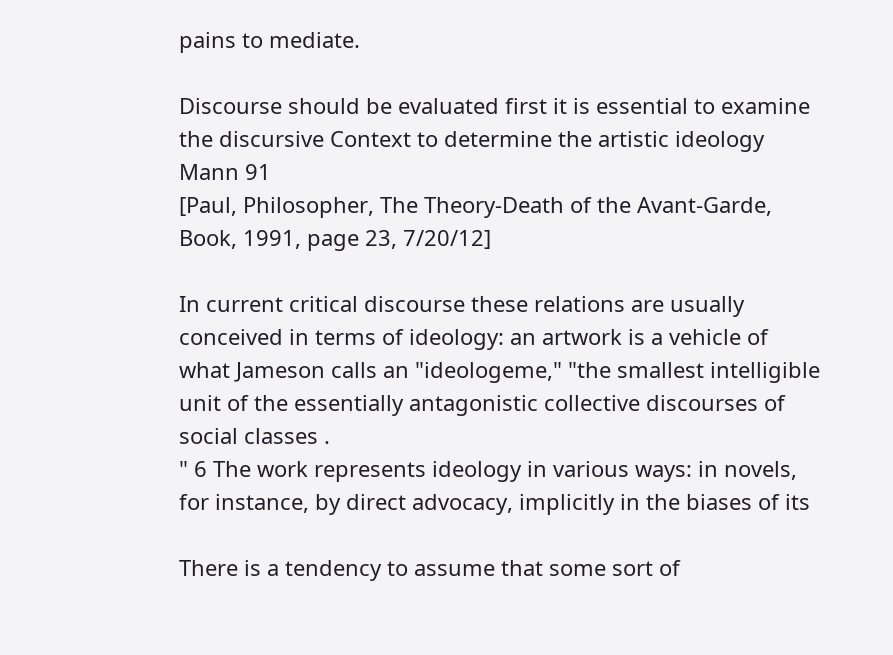pains to mediate.

Discourse should be evaluated first it is essential to examine the discursive Context to determine the artistic ideology Mann 91
[Paul, Philosopher, The Theory-Death of the Avant-Garde, Book, 1991, page 23, 7/20/12]

In current critical discourse these relations are usually conceived in terms of ideology: an artwork is a vehicle of what Jameson calls an "ideologeme," "the smallest intelligible unit of the essentially antagonistic collective discourses of social classes .
" 6 The work represents ideology in various ways: in novels, for instance, by direct advocacy, implicitly in the biases of its

There is a tendency to assume that some sort of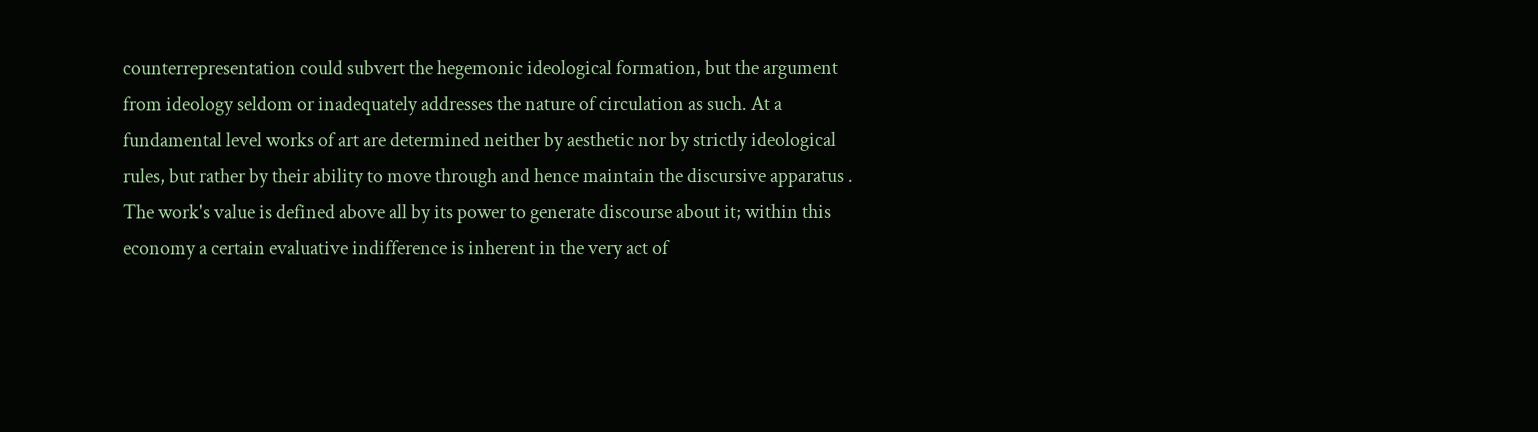counterrepresentation could subvert the hegemonic ideological formation, but the argument from ideology seldom or inadequately addresses the nature of circulation as such. At a fundamental level works of art are determined neither by aesthetic nor by strictly ideological rules, but rather by their ability to move through and hence maintain the discursive apparatus . The work's value is defined above all by its power to generate discourse about it; within this economy a certain evaluative indifference is inherent in the very act of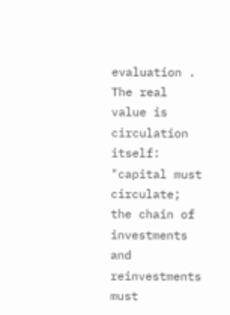evaluation . The real value is circulation itself: "capital must circulate; the chain of investments and reinvestments must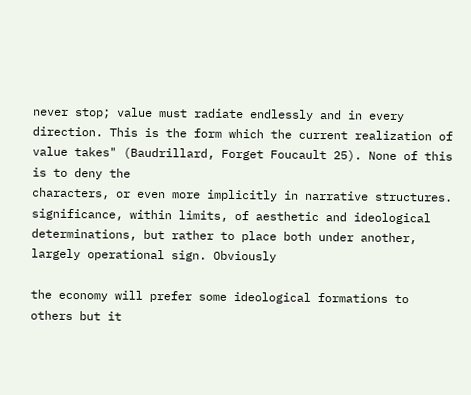never stop; value must radiate endlessly and in every direction. This is the form which the current realization of value takes" (Baudrillard, Forget Foucault 25). None of this is to deny the
characters, or even more implicitly in narrative structures. significance, within limits, of aesthetic and ideological determinations, but rather to place both under another, largely operational sign. Obviously

the economy will prefer some ideological formations to others but it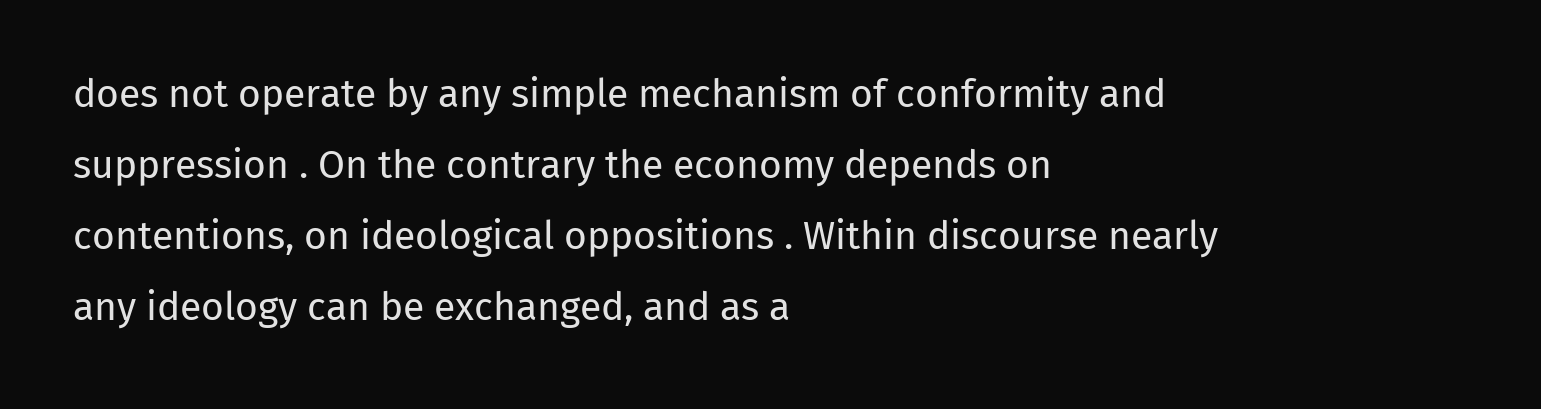does not operate by any simple mechanism of conformity and suppression . On the contrary the economy depends on contentions, on ideological oppositions . Within discourse nearly any ideology can be exchanged, and as a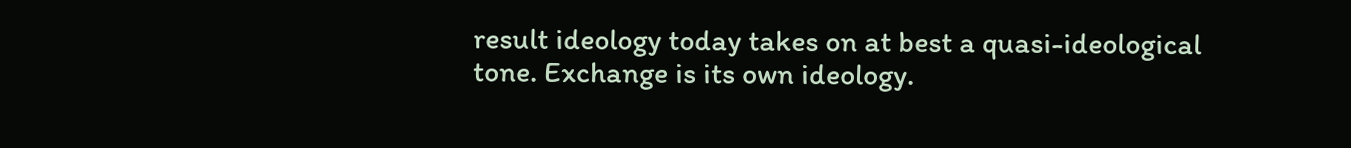result ideology today takes on at best a quasi-ideological
tone. Exchange is its own ideology.